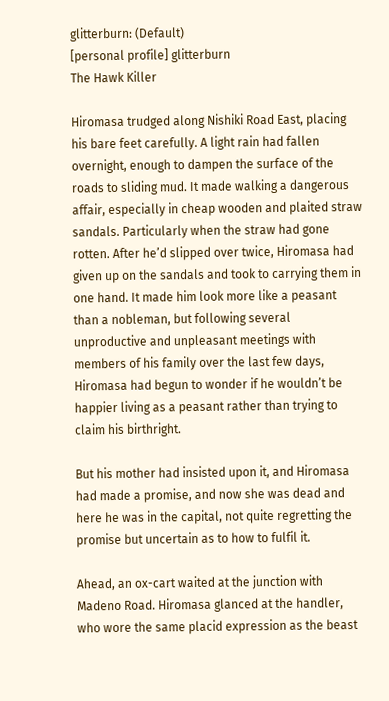glitterburn: (Default)
[personal profile] glitterburn
The Hawk Killer

Hiromasa trudged along Nishiki Road East, placing his bare feet carefully. A light rain had fallen overnight, enough to dampen the surface of the roads to sliding mud. It made walking a dangerous affair, especially in cheap wooden and plaited straw sandals. Particularly when the straw had gone rotten. After he’d slipped over twice, Hiromasa had given up on the sandals and took to carrying them in one hand. It made him look more like a peasant than a nobleman, but following several unproductive and unpleasant meetings with members of his family over the last few days, Hiromasa had begun to wonder if he wouldn’t be happier living as a peasant rather than trying to claim his birthright.

But his mother had insisted upon it, and Hiromasa had made a promise, and now she was dead and here he was in the capital, not quite regretting the promise but uncertain as to how to fulfil it.

Ahead, an ox-cart waited at the junction with Madeno Road. Hiromasa glanced at the handler, who wore the same placid expression as the beast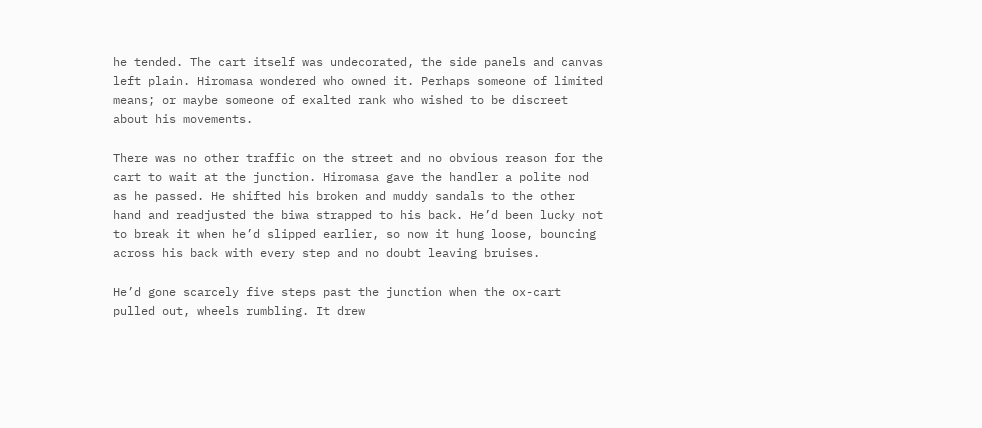he tended. The cart itself was undecorated, the side panels and canvas left plain. Hiromasa wondered who owned it. Perhaps someone of limited means; or maybe someone of exalted rank who wished to be discreet about his movements.

There was no other traffic on the street and no obvious reason for the cart to wait at the junction. Hiromasa gave the handler a polite nod as he passed. He shifted his broken and muddy sandals to the other hand and readjusted the biwa strapped to his back. He’d been lucky not to break it when he’d slipped earlier, so now it hung loose, bouncing across his back with every step and no doubt leaving bruises.

He’d gone scarcely five steps past the junction when the ox-cart pulled out, wheels rumbling. It drew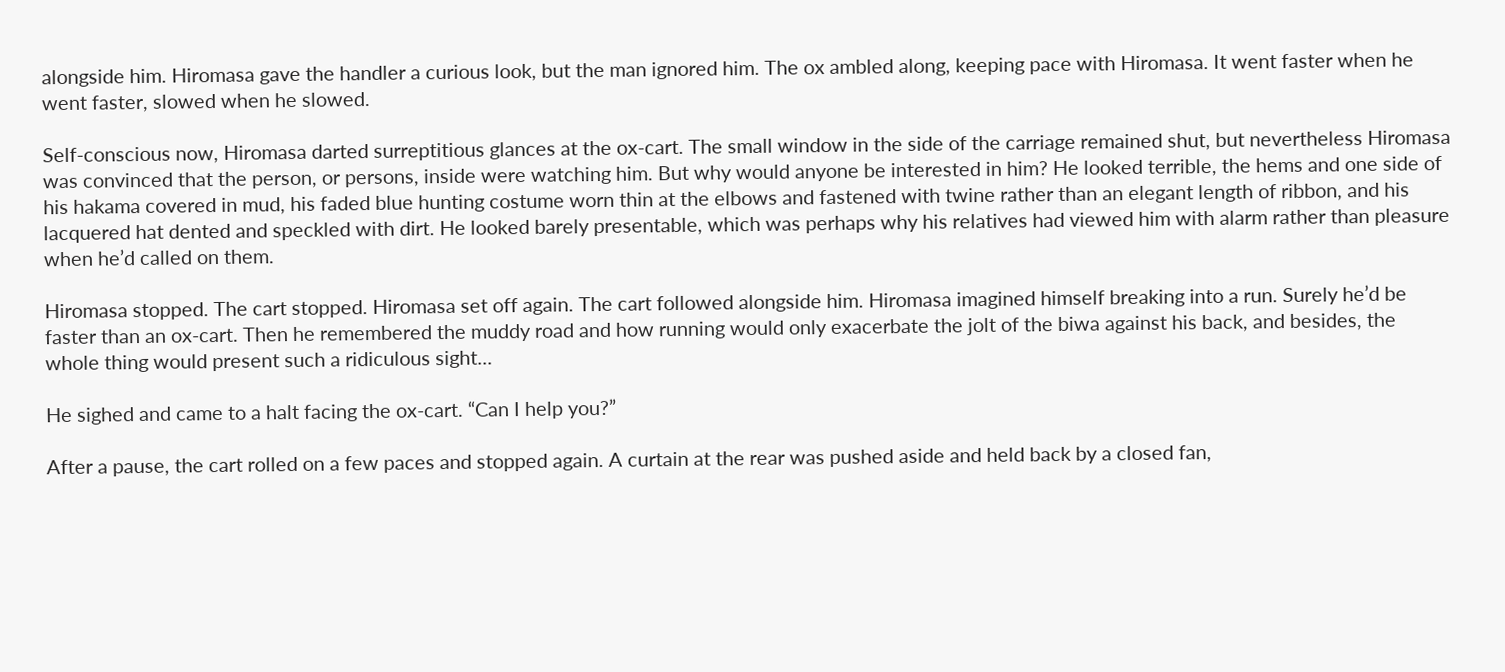alongside him. Hiromasa gave the handler a curious look, but the man ignored him. The ox ambled along, keeping pace with Hiromasa. It went faster when he went faster, slowed when he slowed.

Self-conscious now, Hiromasa darted surreptitious glances at the ox-cart. The small window in the side of the carriage remained shut, but nevertheless Hiromasa was convinced that the person, or persons, inside were watching him. But why would anyone be interested in him? He looked terrible, the hems and one side of his hakama covered in mud, his faded blue hunting costume worn thin at the elbows and fastened with twine rather than an elegant length of ribbon, and his lacquered hat dented and speckled with dirt. He looked barely presentable, which was perhaps why his relatives had viewed him with alarm rather than pleasure when he’d called on them.

Hiromasa stopped. The cart stopped. Hiromasa set off again. The cart followed alongside him. Hiromasa imagined himself breaking into a run. Surely he’d be faster than an ox-cart. Then he remembered the muddy road and how running would only exacerbate the jolt of the biwa against his back, and besides, the whole thing would present such a ridiculous sight...

He sighed and came to a halt facing the ox-cart. “Can I help you?”

After a pause, the cart rolled on a few paces and stopped again. A curtain at the rear was pushed aside and held back by a closed fan,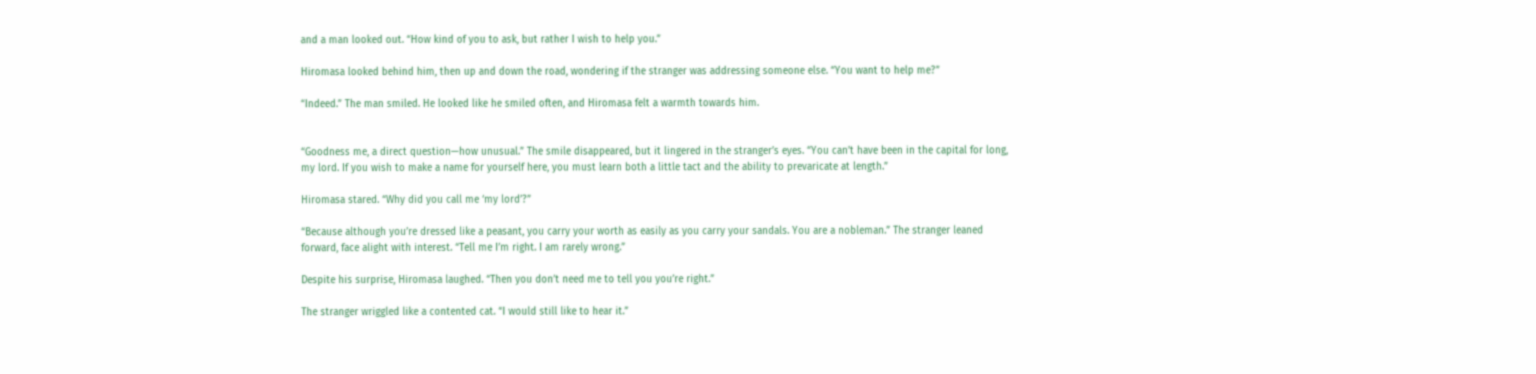and a man looked out. “How kind of you to ask, but rather I wish to help you.”

Hiromasa looked behind him, then up and down the road, wondering if the stranger was addressing someone else. “You want to help me?”

“Indeed.” The man smiled. He looked like he smiled often, and Hiromasa felt a warmth towards him.


“Goodness me, a direct question—how unusual.” The smile disappeared, but it lingered in the stranger’s eyes. “You can’t have been in the capital for long, my lord. If you wish to make a name for yourself here, you must learn both a little tact and the ability to prevaricate at length.”

Hiromasa stared. “Why did you call me ‘my lord’?”

“Because although you’re dressed like a peasant, you carry your worth as easily as you carry your sandals. You are a nobleman.” The stranger leaned forward, face alight with interest. “Tell me I’m right. I am rarely wrong.”

Despite his surprise, Hiromasa laughed. “Then you don’t need me to tell you you’re right.”

The stranger wriggled like a contented cat. “I would still like to hear it.”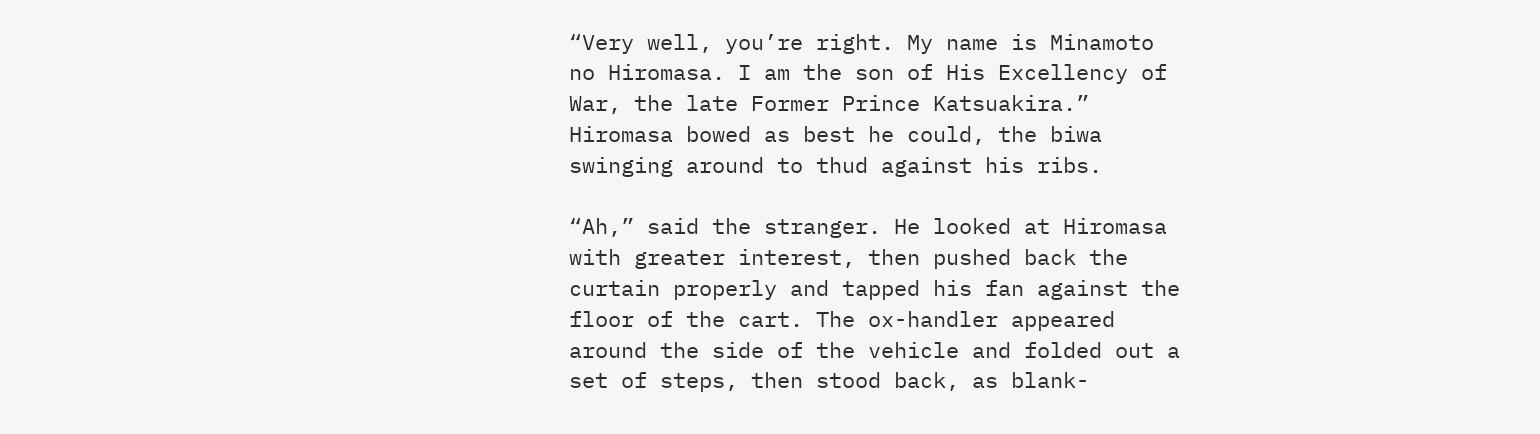“Very well, you’re right. My name is Minamoto no Hiromasa. I am the son of His Excellency of War, the late Former Prince Katsuakira.” Hiromasa bowed as best he could, the biwa swinging around to thud against his ribs.

“Ah,” said the stranger. He looked at Hiromasa with greater interest, then pushed back the curtain properly and tapped his fan against the floor of the cart. The ox-handler appeared around the side of the vehicle and folded out a set of steps, then stood back, as blank-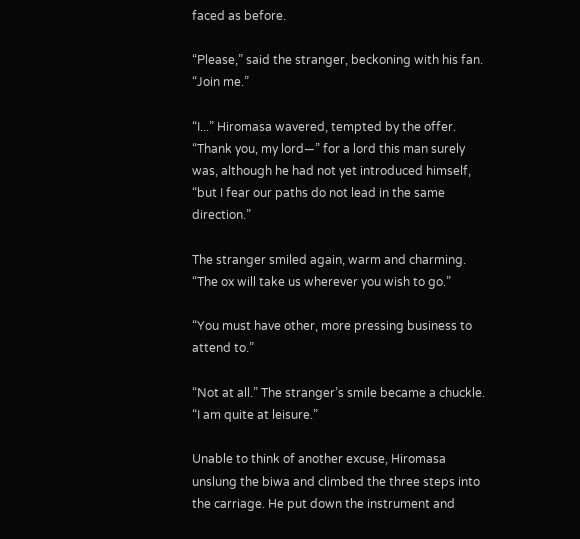faced as before.

“Please,” said the stranger, beckoning with his fan. “Join me.”

“I...” Hiromasa wavered, tempted by the offer. “Thank you, my lord—” for a lord this man surely was, although he had not yet introduced himself, “but I fear our paths do not lead in the same direction.”

The stranger smiled again, warm and charming. “The ox will take us wherever you wish to go.”

“You must have other, more pressing business to attend to.”

“Not at all.” The stranger’s smile became a chuckle. “I am quite at leisure.”

Unable to think of another excuse, Hiromasa unslung the biwa and climbed the three steps into the carriage. He put down the instrument and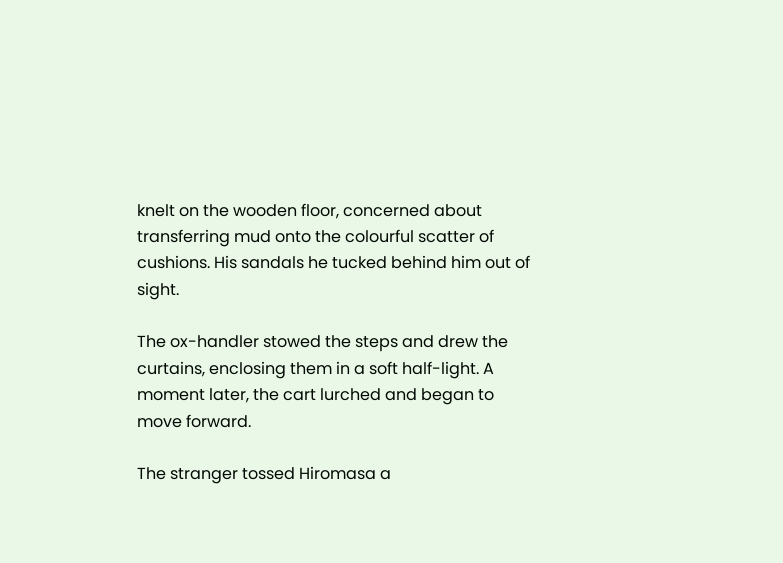knelt on the wooden floor, concerned about transferring mud onto the colourful scatter of cushions. His sandals he tucked behind him out of sight.

The ox-handler stowed the steps and drew the curtains, enclosing them in a soft half-light. A moment later, the cart lurched and began to move forward.

The stranger tossed Hiromasa a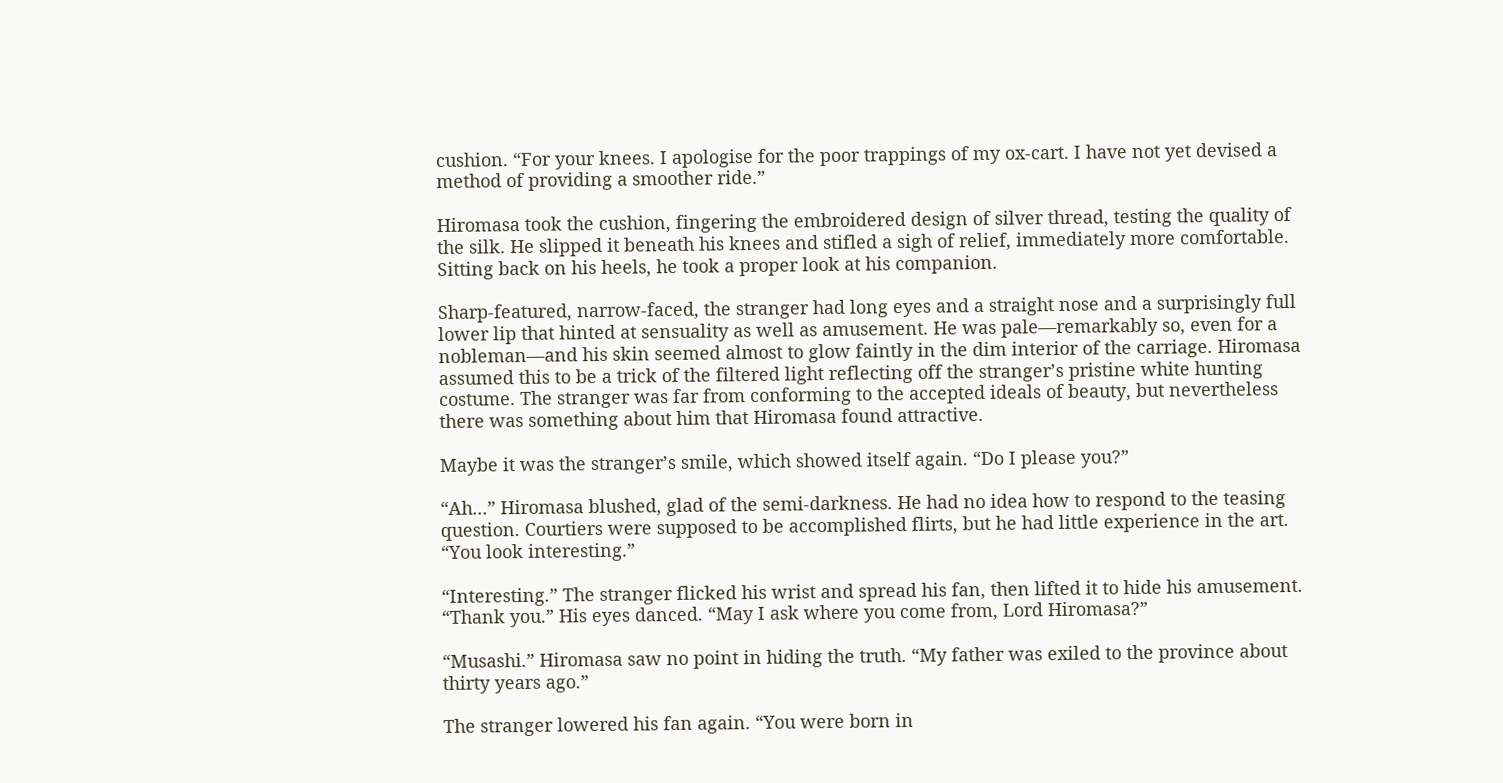cushion. “For your knees. I apologise for the poor trappings of my ox-cart. I have not yet devised a method of providing a smoother ride.”

Hiromasa took the cushion, fingering the embroidered design of silver thread, testing the quality of the silk. He slipped it beneath his knees and stifled a sigh of relief, immediately more comfortable. Sitting back on his heels, he took a proper look at his companion.

Sharp-featured, narrow-faced, the stranger had long eyes and a straight nose and a surprisingly full lower lip that hinted at sensuality as well as amusement. He was pale—remarkably so, even for a nobleman—and his skin seemed almost to glow faintly in the dim interior of the carriage. Hiromasa assumed this to be a trick of the filtered light reflecting off the stranger’s pristine white hunting costume. The stranger was far from conforming to the accepted ideals of beauty, but nevertheless there was something about him that Hiromasa found attractive.

Maybe it was the stranger’s smile, which showed itself again. “Do I please you?”

“Ah...” Hiromasa blushed, glad of the semi-darkness. He had no idea how to respond to the teasing question. Courtiers were supposed to be accomplished flirts, but he had little experience in the art. “You look interesting.”

“Interesting.” The stranger flicked his wrist and spread his fan, then lifted it to hide his amusement. “Thank you.” His eyes danced. “May I ask where you come from, Lord Hiromasa?”

“Musashi.” Hiromasa saw no point in hiding the truth. “My father was exiled to the province about thirty years ago.”

The stranger lowered his fan again. “You were born in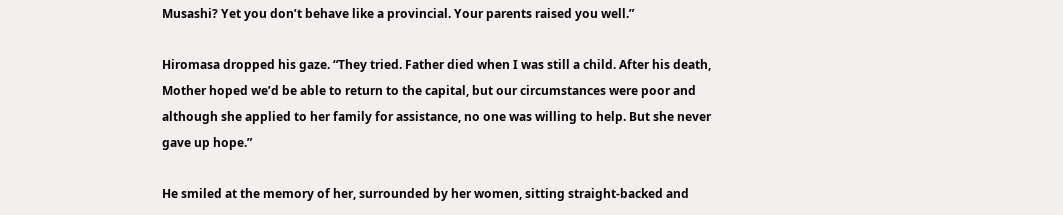Musashi? Yet you don’t behave like a provincial. Your parents raised you well.”

Hiromasa dropped his gaze. “They tried. Father died when I was still a child. After his death, Mother hoped we’d be able to return to the capital, but our circumstances were poor and although she applied to her family for assistance, no one was willing to help. But she never gave up hope.”

He smiled at the memory of her, surrounded by her women, sitting straight-backed and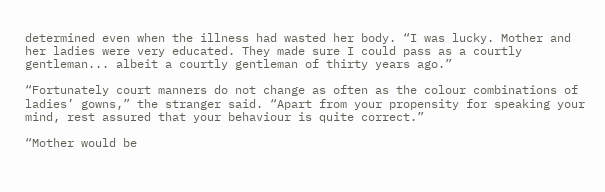determined even when the illness had wasted her body. “I was lucky. Mother and her ladies were very educated. They made sure I could pass as a courtly gentleman... albeit a courtly gentleman of thirty years ago.”

“Fortunately court manners do not change as often as the colour combinations of ladies’ gowns,” the stranger said. “Apart from your propensity for speaking your mind, rest assured that your behaviour is quite correct.”

“Mother would be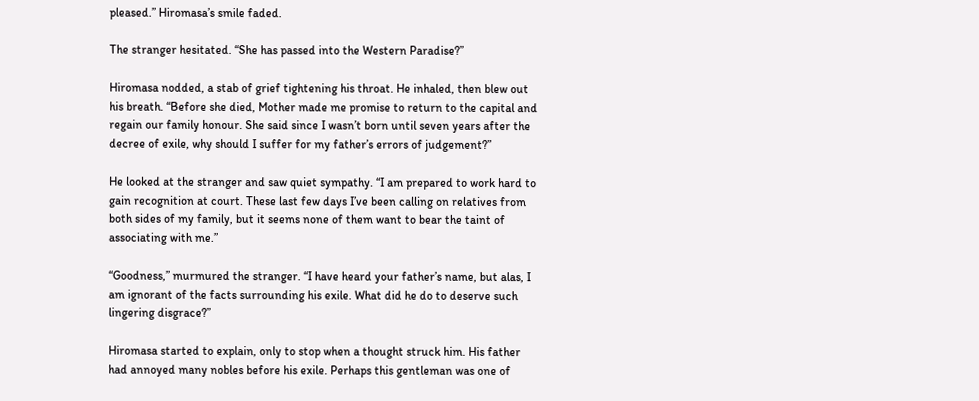pleased.” Hiromasa’s smile faded.

The stranger hesitated. “She has passed into the Western Paradise?”

Hiromasa nodded, a stab of grief tightening his throat. He inhaled, then blew out his breath. “Before she died, Mother made me promise to return to the capital and regain our family honour. She said since I wasn’t born until seven years after the decree of exile, why should I suffer for my father’s errors of judgement?”

He looked at the stranger and saw quiet sympathy. “I am prepared to work hard to gain recognition at court. These last few days I’ve been calling on relatives from both sides of my family, but it seems none of them want to bear the taint of associating with me.”

“Goodness,” murmured the stranger. “I have heard your father’s name, but alas, I am ignorant of the facts surrounding his exile. What did he do to deserve such lingering disgrace?”

Hiromasa started to explain, only to stop when a thought struck him. His father had annoyed many nobles before his exile. Perhaps this gentleman was one of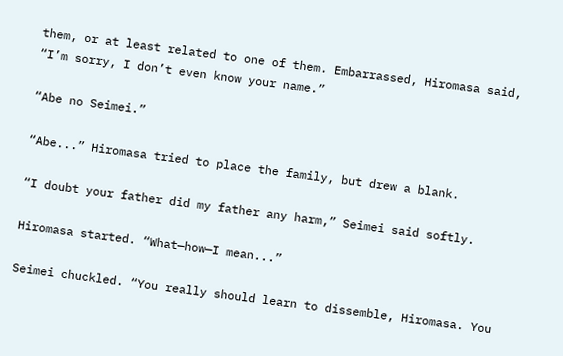them, or at least related to one of them. Embarrassed, Hiromasa said, “I’m sorry, I don’t even know your name.”

“Abe no Seimei.”

“Abe...” Hiromasa tried to place the family, but drew a blank.

“I doubt your father did my father any harm,” Seimei said softly.

Hiromasa started. “What—how—I mean...”

Seimei chuckled. “You really should learn to dissemble, Hiromasa. You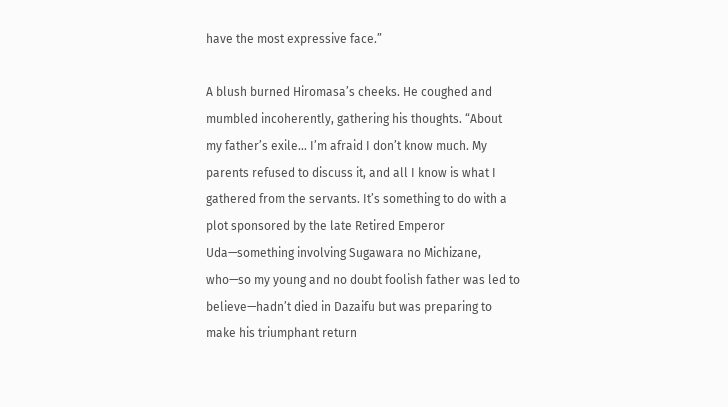have the most expressive face.”

A blush burned Hiromasa’s cheeks. He coughed and mumbled incoherently, gathering his thoughts. “About my father’s exile... I’m afraid I don’t know much. My parents refused to discuss it, and all I know is what I gathered from the servants. It’s something to do with a plot sponsored by the late Retired Emperor Uda—something involving Sugawara no Michizane, who—so my young and no doubt foolish father was led to believe—hadn’t died in Dazaifu but was preparing to make his triumphant return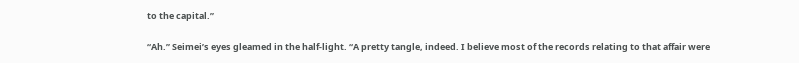to the capital.”

“Ah.” Seimei’s eyes gleamed in the half-light. “A pretty tangle, indeed. I believe most of the records relating to that affair were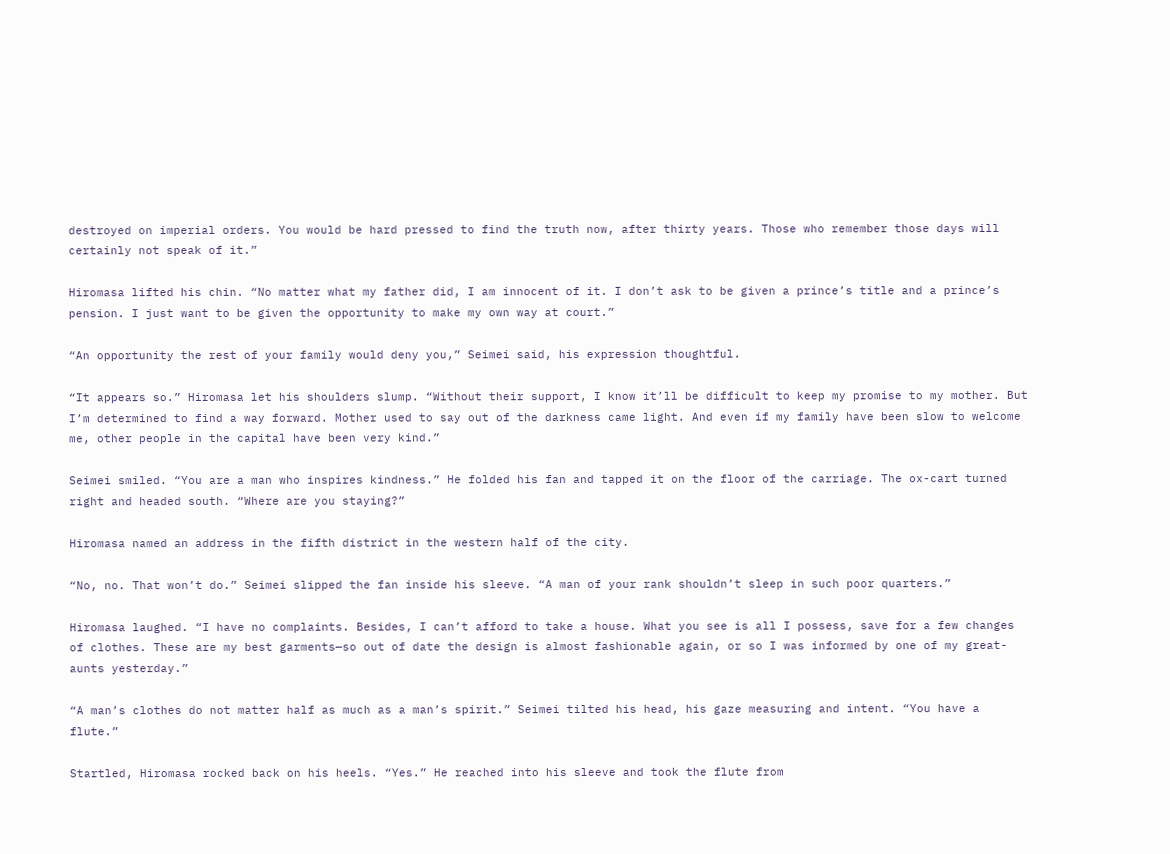destroyed on imperial orders. You would be hard pressed to find the truth now, after thirty years. Those who remember those days will certainly not speak of it.”

Hiromasa lifted his chin. “No matter what my father did, I am innocent of it. I don’t ask to be given a prince’s title and a prince’s pension. I just want to be given the opportunity to make my own way at court.”

“An opportunity the rest of your family would deny you,” Seimei said, his expression thoughtful.

“It appears so.” Hiromasa let his shoulders slump. “Without their support, I know it’ll be difficult to keep my promise to my mother. But I’m determined to find a way forward. Mother used to say out of the darkness came light. And even if my family have been slow to welcome me, other people in the capital have been very kind.”

Seimei smiled. “You are a man who inspires kindness.” He folded his fan and tapped it on the floor of the carriage. The ox-cart turned right and headed south. “Where are you staying?”

Hiromasa named an address in the fifth district in the western half of the city.

“No, no. That won’t do.” Seimei slipped the fan inside his sleeve. “A man of your rank shouldn’t sleep in such poor quarters.”

Hiromasa laughed. “I have no complaints. Besides, I can’t afford to take a house. What you see is all I possess, save for a few changes of clothes. These are my best garments—so out of date the design is almost fashionable again, or so I was informed by one of my great-aunts yesterday.”

“A man’s clothes do not matter half as much as a man’s spirit.” Seimei tilted his head, his gaze measuring and intent. “You have a flute.”

Startled, Hiromasa rocked back on his heels. “Yes.” He reached into his sleeve and took the flute from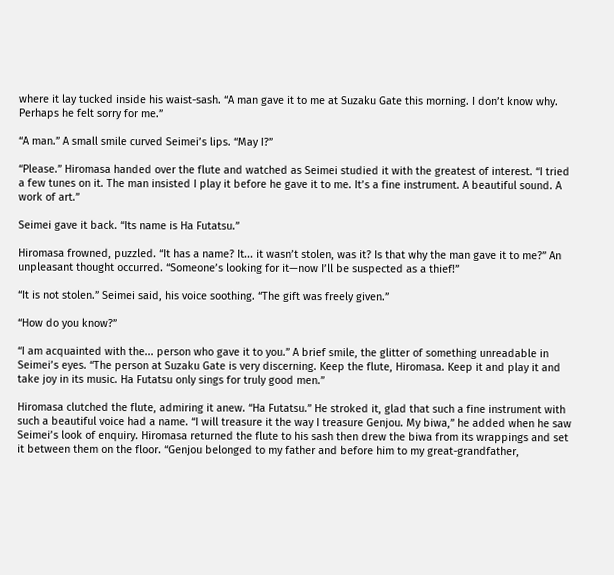where it lay tucked inside his waist-sash. “A man gave it to me at Suzaku Gate this morning. I don’t know why. Perhaps he felt sorry for me.”

“A man.” A small smile curved Seimei’s lips. “May I?”

“Please.” Hiromasa handed over the flute and watched as Seimei studied it with the greatest of interest. “I tried a few tunes on it. The man insisted I play it before he gave it to me. It’s a fine instrument. A beautiful sound. A work of art.”

Seimei gave it back. “Its name is Ha Futatsu.”

Hiromasa frowned, puzzled. “It has a name? It... it wasn’t stolen, was it? Is that why the man gave it to me?” An unpleasant thought occurred. “Someone’s looking for it—now I’ll be suspected as a thief!”

“It is not stolen.” Seimei said, his voice soothing. “The gift was freely given.”

“How do you know?”

“I am acquainted with the... person who gave it to you.” A brief smile, the glitter of something unreadable in Seimei’s eyes. “The person at Suzaku Gate is very discerning. Keep the flute, Hiromasa. Keep it and play it and take joy in its music. Ha Futatsu only sings for truly good men.”

Hiromasa clutched the flute, admiring it anew. “Ha Futatsu.” He stroked it, glad that such a fine instrument with such a beautiful voice had a name. “I will treasure it the way I treasure Genjou. My biwa,” he added when he saw Seimei’s look of enquiry. Hiromasa returned the flute to his sash then drew the biwa from its wrappings and set it between them on the floor. “Genjou belonged to my father and before him to my great-grandfather,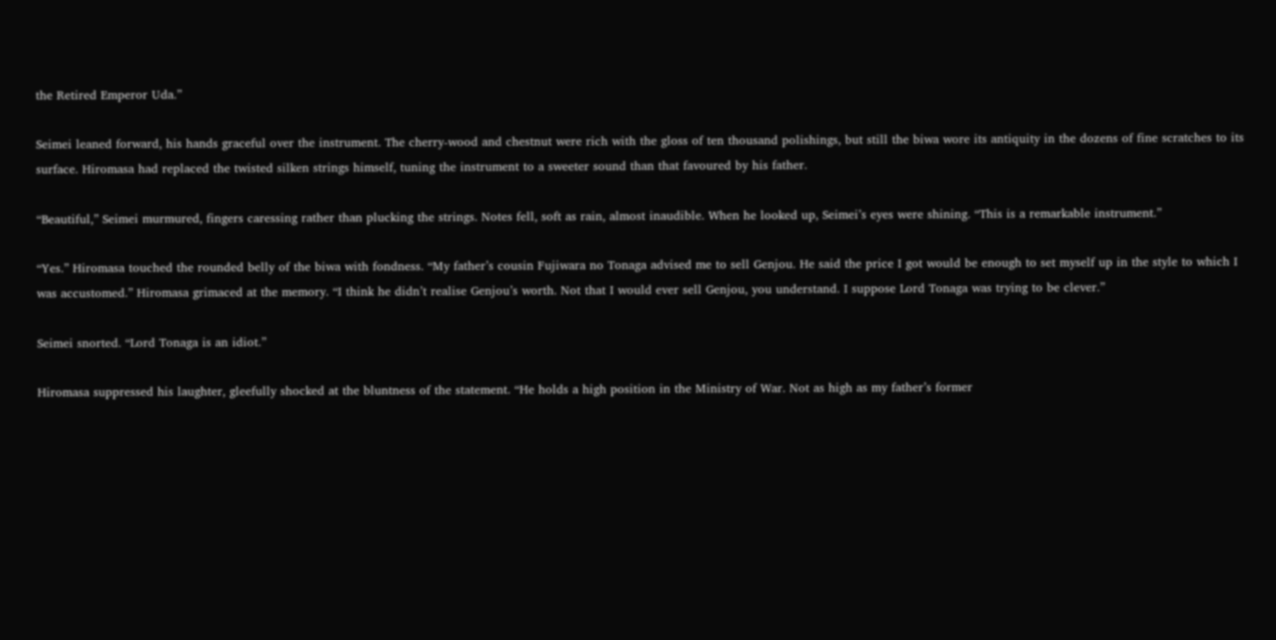the Retired Emperor Uda.”

Seimei leaned forward, his hands graceful over the instrument. The cherry-wood and chestnut were rich with the gloss of ten thousand polishings, but still the biwa wore its antiquity in the dozens of fine scratches to its surface. Hiromasa had replaced the twisted silken strings himself, tuning the instrument to a sweeter sound than that favoured by his father.

“Beautiful,” Seimei murmured, fingers caressing rather than plucking the strings. Notes fell, soft as rain, almost inaudible. When he looked up, Seimei’s eyes were shining. “This is a remarkable instrument.”

“Yes.” Hiromasa touched the rounded belly of the biwa with fondness. “My father’s cousin Fujiwara no Tonaga advised me to sell Genjou. He said the price I got would be enough to set myself up in the style to which I was accustomed.” Hiromasa grimaced at the memory. “I think he didn’t realise Genjou’s worth. Not that I would ever sell Genjou, you understand. I suppose Lord Tonaga was trying to be clever.”

Seimei snorted. “Lord Tonaga is an idiot.”

Hiromasa suppressed his laughter, gleefully shocked at the bluntness of the statement. “He holds a high position in the Ministry of War. Not as high as my father’s former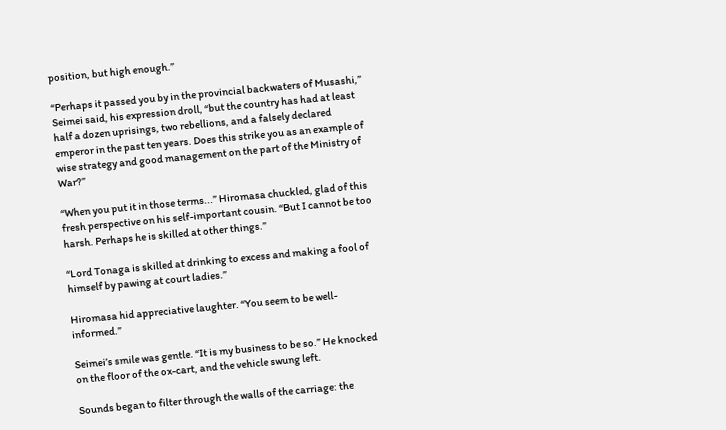position, but high enough.”

“Perhaps it passed you by in the provincial backwaters of Musashi,” Seimei said, his expression droll, “but the country has had at least half a dozen uprisings, two rebellions, and a falsely declared emperor in the past ten years. Does this strike you as an example of wise strategy and good management on the part of the Ministry of War?”

“When you put it in those terms...” Hiromasa chuckled, glad of this fresh perspective on his self-important cousin. “But I cannot be too harsh. Perhaps he is skilled at other things.”

“Lord Tonaga is skilled at drinking to excess and making a fool of himself by pawing at court ladies.”

Hiromasa hid appreciative laughter. “You seem to be well-informed.”

Seimei’s smile was gentle. “It is my business to be so.” He knocked on the floor of the ox-cart, and the vehicle swung left.

Sounds began to filter through the walls of the carriage: the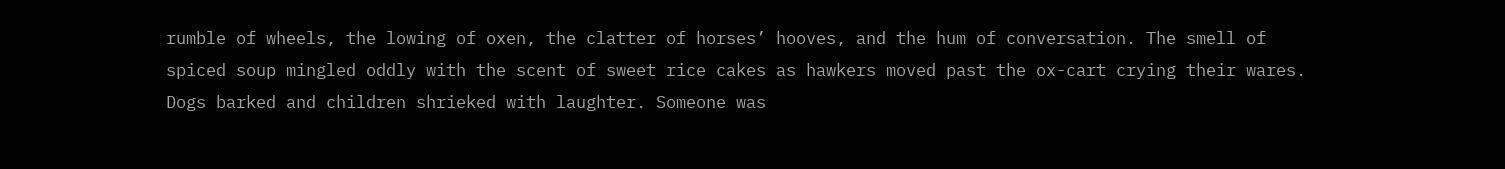rumble of wheels, the lowing of oxen, the clatter of horses’ hooves, and the hum of conversation. The smell of spiced soup mingled oddly with the scent of sweet rice cakes as hawkers moved past the ox-cart crying their wares. Dogs barked and children shrieked with laughter. Someone was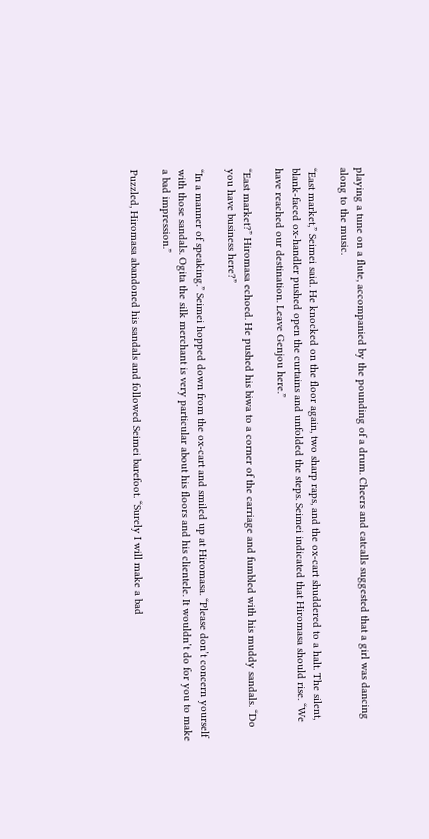playing a tune on a flute, accompanied by the pounding of a drum. Cheers and catcalls suggested that a girl was dancing along to the music.

“East market,” Seimei said. He knocked on the floor again, two sharp raps, and the ox-cart shuddered to a halt. The silent, blank-faced ox-handler pushed open the curtains and unfolded the steps. Seimei indicated that Hiromasa should rise. “We have reached our destination. Leave Genjou here.”

“East market?” Hiromasa echoed. He pushed his biwa to a corner of the carriage and fumbled with his muddy sandals. “Do you have business here?”

“In a manner of speaking.” Seimei hopped down from the ox-cart and smiled up at Hiromasa. “Please don’t concern yourself with those sandals. Ogita the silk merchant is very particular about his floors and his clientele. It wouldn’t do for you to make a bad impression.”

Puzzled, Hiromasa abandoned his sandals and followed Seimei barefoot. “Surely I will make a bad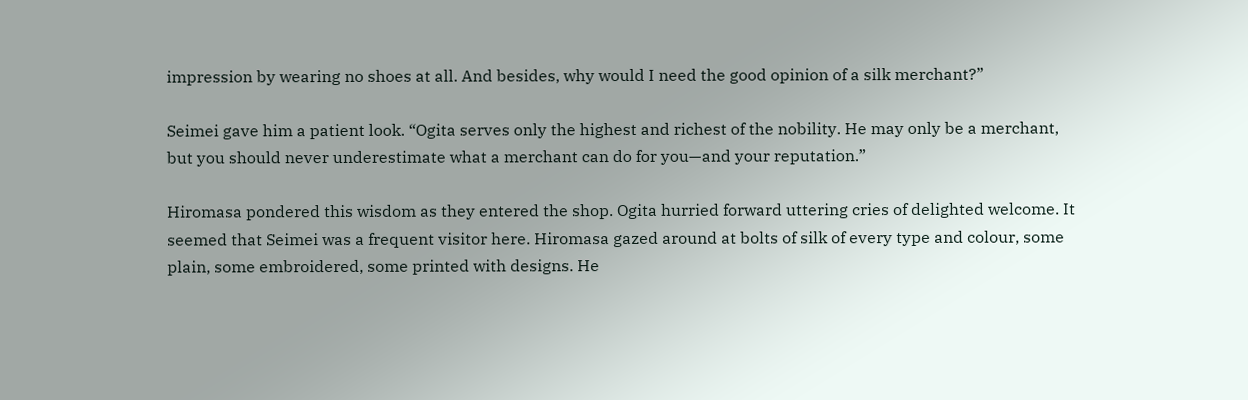impression by wearing no shoes at all. And besides, why would I need the good opinion of a silk merchant?”

Seimei gave him a patient look. “Ogita serves only the highest and richest of the nobility. He may only be a merchant, but you should never underestimate what a merchant can do for you—and your reputation.”

Hiromasa pondered this wisdom as they entered the shop. Ogita hurried forward uttering cries of delighted welcome. It seemed that Seimei was a frequent visitor here. Hiromasa gazed around at bolts of silk of every type and colour, some plain, some embroidered, some printed with designs. He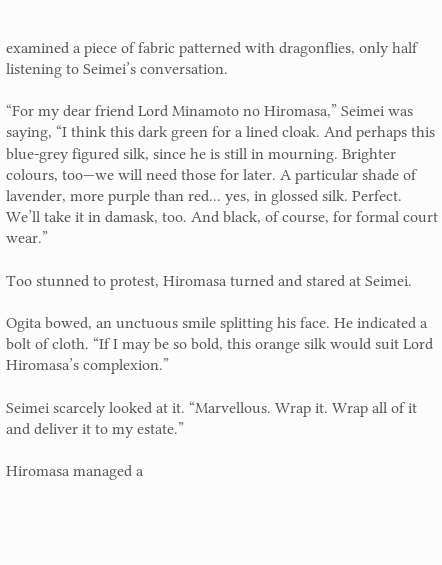examined a piece of fabric patterned with dragonflies, only half listening to Seimei’s conversation.

“For my dear friend Lord Minamoto no Hiromasa,” Seimei was saying, “I think this dark green for a lined cloak. And perhaps this blue-grey figured silk, since he is still in mourning. Brighter colours, too—we will need those for later. A particular shade of lavender, more purple than red... yes, in glossed silk. Perfect. We’ll take it in damask, too. And black, of course, for formal court wear.”

Too stunned to protest, Hiromasa turned and stared at Seimei.

Ogita bowed, an unctuous smile splitting his face. He indicated a bolt of cloth. “If I may be so bold, this orange silk would suit Lord Hiromasa’s complexion.”

Seimei scarcely looked at it. “Marvellous. Wrap it. Wrap all of it and deliver it to my estate.”

Hiromasa managed a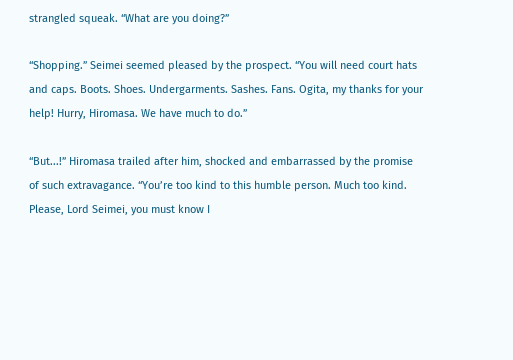strangled squeak. “What are you doing?”

“Shopping.” Seimei seemed pleased by the prospect. “You will need court hats and caps. Boots. Shoes. Undergarments. Sashes. Fans. Ogita, my thanks for your help! Hurry, Hiromasa. We have much to do.”

“But...!” Hiromasa trailed after him, shocked and embarrassed by the promise of such extravagance. “You’re too kind to this humble person. Much too kind. Please, Lord Seimei, you must know I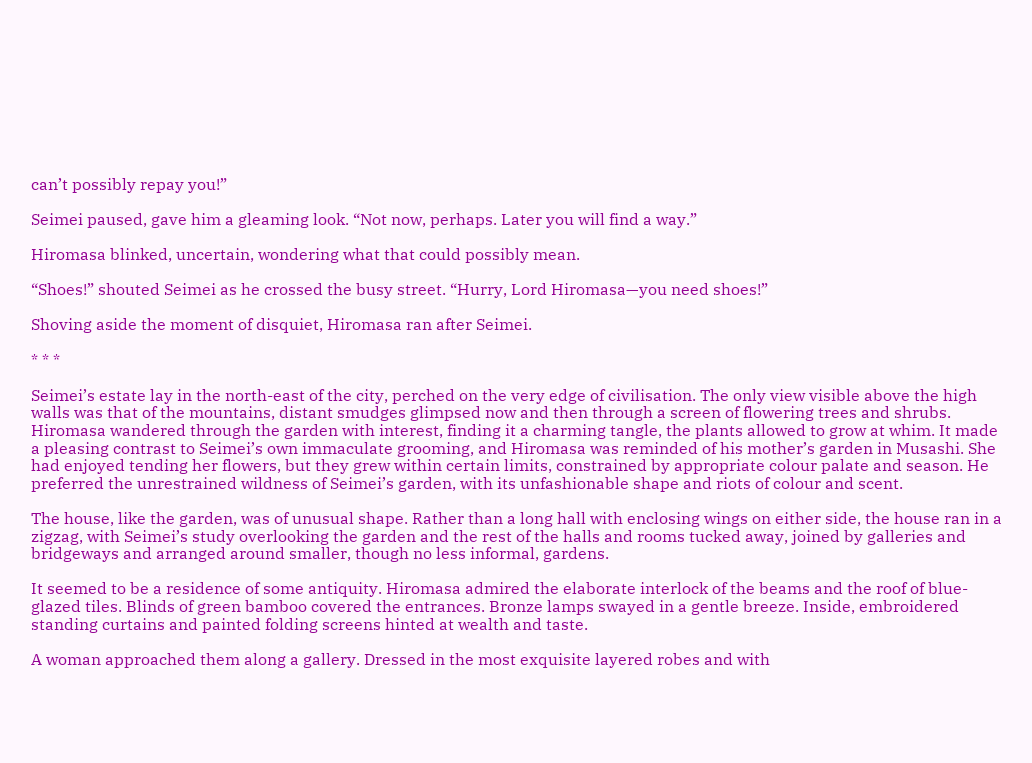can’t possibly repay you!”

Seimei paused, gave him a gleaming look. “Not now, perhaps. Later you will find a way.”

Hiromasa blinked, uncertain, wondering what that could possibly mean.

“Shoes!” shouted Seimei as he crossed the busy street. “Hurry, Lord Hiromasa—you need shoes!”

Shoving aside the moment of disquiet, Hiromasa ran after Seimei.

* * *

Seimei’s estate lay in the north-east of the city, perched on the very edge of civilisation. The only view visible above the high walls was that of the mountains, distant smudges glimpsed now and then through a screen of flowering trees and shrubs. Hiromasa wandered through the garden with interest, finding it a charming tangle, the plants allowed to grow at whim. It made a pleasing contrast to Seimei’s own immaculate grooming, and Hiromasa was reminded of his mother’s garden in Musashi. She had enjoyed tending her flowers, but they grew within certain limits, constrained by appropriate colour palate and season. He preferred the unrestrained wildness of Seimei’s garden, with its unfashionable shape and riots of colour and scent.

The house, like the garden, was of unusual shape. Rather than a long hall with enclosing wings on either side, the house ran in a zigzag, with Seimei’s study overlooking the garden and the rest of the halls and rooms tucked away, joined by galleries and bridgeways and arranged around smaller, though no less informal, gardens.

It seemed to be a residence of some antiquity. Hiromasa admired the elaborate interlock of the beams and the roof of blue-glazed tiles. Blinds of green bamboo covered the entrances. Bronze lamps swayed in a gentle breeze. Inside, embroidered standing curtains and painted folding screens hinted at wealth and taste.

A woman approached them along a gallery. Dressed in the most exquisite layered robes and with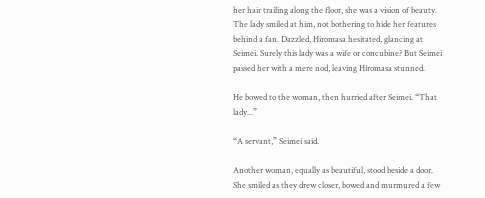her hair trailing along the floor, she was a vision of beauty. The lady smiled at him, not bothering to hide her features behind a fan. Dazzled, Hiromasa hesitated, glancing at Seimei. Surely this lady was a wife or concubine? But Seimei passed her with a mere nod, leaving Hiromasa stunned.

He bowed to the woman, then hurried after Seimei. “That lady...”

“A servant,” Seimei said.

Another woman, equally as beautiful, stood beside a door. She smiled as they drew closer, bowed and murmured a few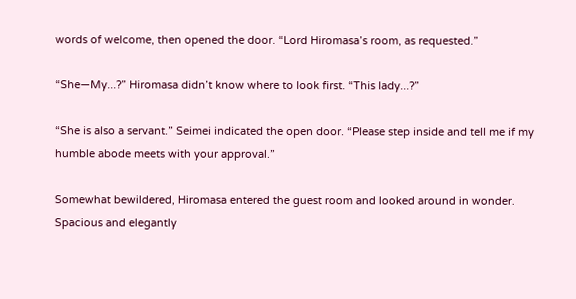words of welcome, then opened the door. “Lord Hiromasa’s room, as requested.”

“She—My...?” Hiromasa didn’t know where to look first. “This lady...?”

“She is also a servant.” Seimei indicated the open door. “Please step inside and tell me if my humble abode meets with your approval.”

Somewhat bewildered, Hiromasa entered the guest room and looked around in wonder. Spacious and elegantly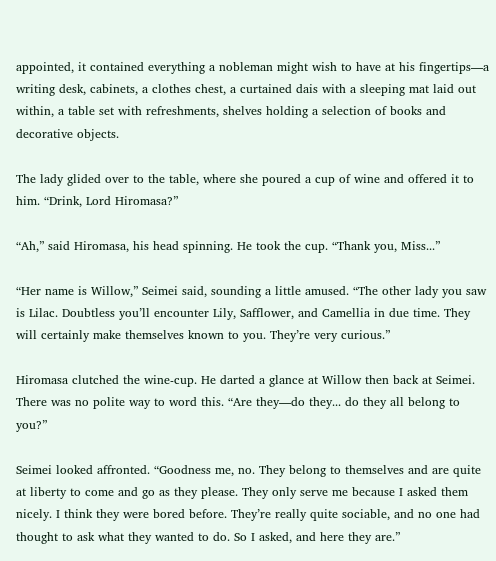appointed, it contained everything a nobleman might wish to have at his fingertips—a writing desk, cabinets, a clothes chest, a curtained dais with a sleeping mat laid out within, a table set with refreshments, shelves holding a selection of books and decorative objects.

The lady glided over to the table, where she poured a cup of wine and offered it to him. “Drink, Lord Hiromasa?”

“Ah,” said Hiromasa, his head spinning. He took the cup. “Thank you, Miss...”

“Her name is Willow,” Seimei said, sounding a little amused. “The other lady you saw is Lilac. Doubtless you’ll encounter Lily, Safflower, and Camellia in due time. They will certainly make themselves known to you. They’re very curious.”

Hiromasa clutched the wine-cup. He darted a glance at Willow then back at Seimei. There was no polite way to word this. “Are they—do they... do they all belong to you?”

Seimei looked affronted. “Goodness me, no. They belong to themselves and are quite at liberty to come and go as they please. They only serve me because I asked them nicely. I think they were bored before. They’re really quite sociable, and no one had thought to ask what they wanted to do. So I asked, and here they are.”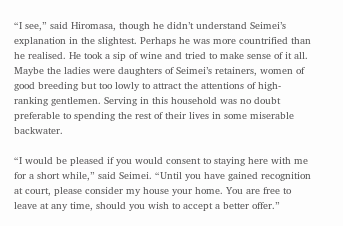“I see,” said Hiromasa, though he didn’t understand Seimei’s explanation in the slightest. Perhaps he was more countrified than he realised. He took a sip of wine and tried to make sense of it all. Maybe the ladies were daughters of Seimei’s retainers, women of good breeding but too lowly to attract the attentions of high-ranking gentlemen. Serving in this household was no doubt preferable to spending the rest of their lives in some miserable backwater.

“I would be pleased if you would consent to staying here with me for a short while,” said Seimei. “Until you have gained recognition at court, please consider my house your home. You are free to leave at any time, should you wish to accept a better offer.”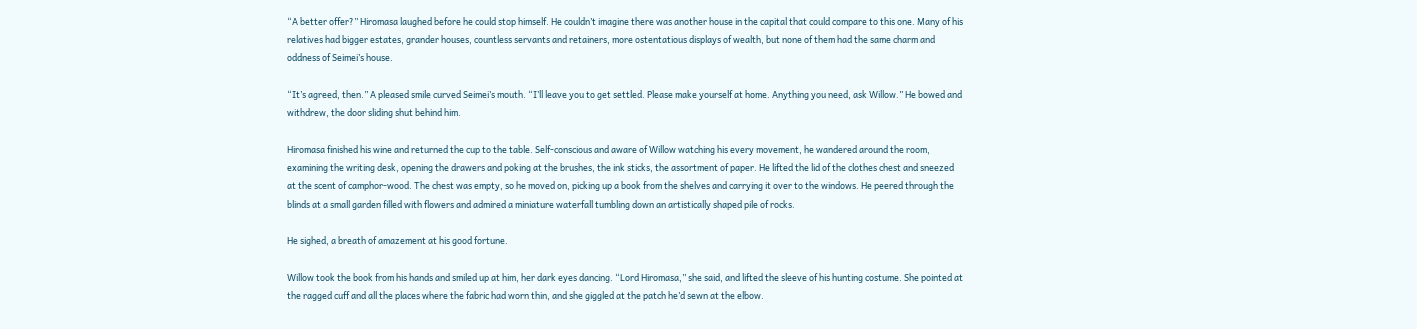“A better offer?” Hiromasa laughed before he could stop himself. He couldn’t imagine there was another house in the capital that could compare to this one. Many of his relatives had bigger estates, grander houses, countless servants and retainers, more ostentatious displays of wealth, but none of them had the same charm and oddness of Seimei’s house.

“It’s agreed, then.” A pleased smile curved Seimei’s mouth. “I’ll leave you to get settled. Please make yourself at home. Anything you need, ask Willow.” He bowed and withdrew, the door sliding shut behind him.

Hiromasa finished his wine and returned the cup to the table. Self-conscious and aware of Willow watching his every movement, he wandered around the room, examining the writing desk, opening the drawers and poking at the brushes, the ink sticks, the assortment of paper. He lifted the lid of the clothes chest and sneezed at the scent of camphor-wood. The chest was empty, so he moved on, picking up a book from the shelves and carrying it over to the windows. He peered through the blinds at a small garden filled with flowers and admired a miniature waterfall tumbling down an artistically shaped pile of rocks.

He sighed, a breath of amazement at his good fortune.

Willow took the book from his hands and smiled up at him, her dark eyes dancing. “Lord Hiromasa,” she said, and lifted the sleeve of his hunting costume. She pointed at the ragged cuff and all the places where the fabric had worn thin, and she giggled at the patch he’d sewn at the elbow.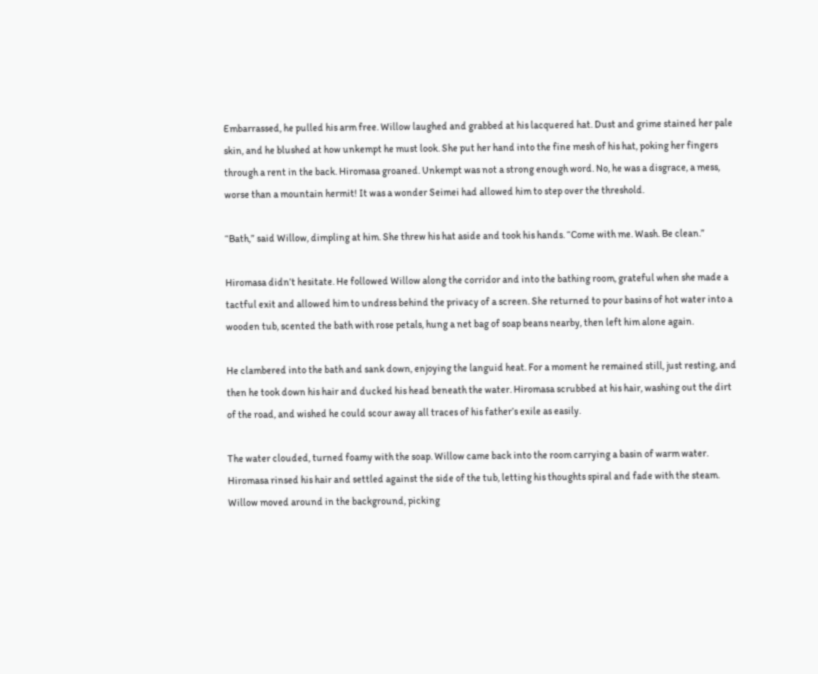Embarrassed, he pulled his arm free. Willow laughed and grabbed at his lacquered hat. Dust and grime stained her pale skin, and he blushed at how unkempt he must look. She put her hand into the fine mesh of his hat, poking her fingers through a rent in the back. Hiromasa groaned. Unkempt was not a strong enough word. No, he was a disgrace, a mess, worse than a mountain hermit! It was a wonder Seimei had allowed him to step over the threshold.

“Bath,” said Willow, dimpling at him. She threw his hat aside and took his hands. “Come with me. Wash. Be clean.”

Hiromasa didn’t hesitate. He followed Willow along the corridor and into the bathing room, grateful when she made a tactful exit and allowed him to undress behind the privacy of a screen. She returned to pour basins of hot water into a wooden tub, scented the bath with rose petals, hung a net bag of soap beans nearby, then left him alone again.

He clambered into the bath and sank down, enjoying the languid heat. For a moment he remained still, just resting, and then he took down his hair and ducked his head beneath the water. Hiromasa scrubbed at his hair, washing out the dirt of the road, and wished he could scour away all traces of his father’s exile as easily.

The water clouded, turned foamy with the soap. Willow came back into the room carrying a basin of warm water. Hiromasa rinsed his hair and settled against the side of the tub, letting his thoughts spiral and fade with the steam. Willow moved around in the background, picking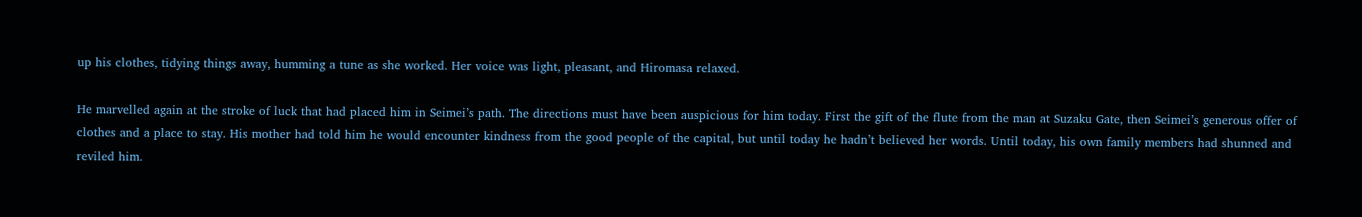up his clothes, tidying things away, humming a tune as she worked. Her voice was light, pleasant, and Hiromasa relaxed.

He marvelled again at the stroke of luck that had placed him in Seimei’s path. The directions must have been auspicious for him today. First the gift of the flute from the man at Suzaku Gate, then Seimei’s generous offer of clothes and a place to stay. His mother had told him he would encounter kindness from the good people of the capital, but until today he hadn’t believed her words. Until today, his own family members had shunned and reviled him.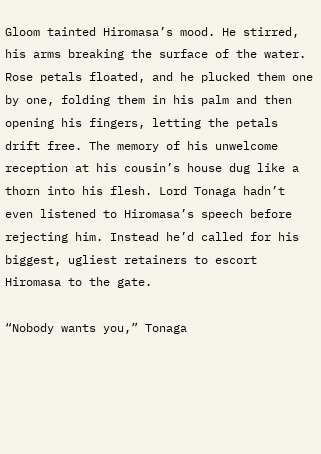Gloom tainted Hiromasa’s mood. He stirred, his arms breaking the surface of the water. Rose petals floated, and he plucked them one by one, folding them in his palm and then opening his fingers, letting the petals drift free. The memory of his unwelcome reception at his cousin’s house dug like a thorn into his flesh. Lord Tonaga hadn’t even listened to Hiromasa’s speech before rejecting him. Instead he’d called for his biggest, ugliest retainers to escort Hiromasa to the gate.

“Nobody wants you,” Tonaga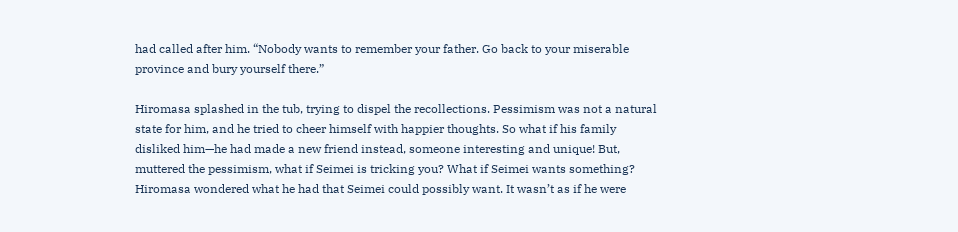had called after him. “Nobody wants to remember your father. Go back to your miserable province and bury yourself there.”

Hiromasa splashed in the tub, trying to dispel the recollections. Pessimism was not a natural state for him, and he tried to cheer himself with happier thoughts. So what if his family disliked him—he had made a new friend instead, someone interesting and unique! But, muttered the pessimism, what if Seimei is tricking you? What if Seimei wants something? Hiromasa wondered what he had that Seimei could possibly want. It wasn’t as if he were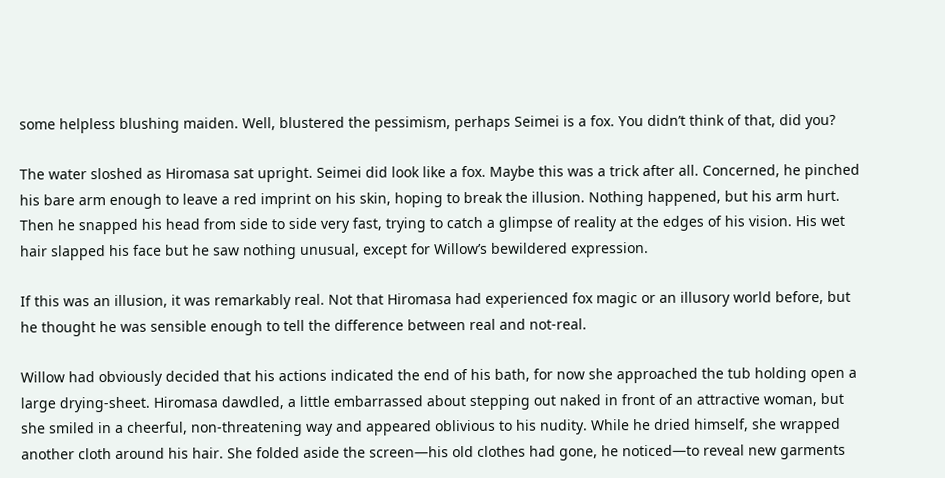some helpless blushing maiden. Well, blustered the pessimism, perhaps Seimei is a fox. You didn’t think of that, did you?

The water sloshed as Hiromasa sat upright. Seimei did look like a fox. Maybe this was a trick after all. Concerned, he pinched his bare arm enough to leave a red imprint on his skin, hoping to break the illusion. Nothing happened, but his arm hurt. Then he snapped his head from side to side very fast, trying to catch a glimpse of reality at the edges of his vision. His wet hair slapped his face but he saw nothing unusual, except for Willow’s bewildered expression.

If this was an illusion, it was remarkably real. Not that Hiromasa had experienced fox magic or an illusory world before, but he thought he was sensible enough to tell the difference between real and not-real.

Willow had obviously decided that his actions indicated the end of his bath, for now she approached the tub holding open a large drying-sheet. Hiromasa dawdled, a little embarrassed about stepping out naked in front of an attractive woman, but she smiled in a cheerful, non-threatening way and appeared oblivious to his nudity. While he dried himself, she wrapped another cloth around his hair. She folded aside the screen—his old clothes had gone, he noticed—to reveal new garments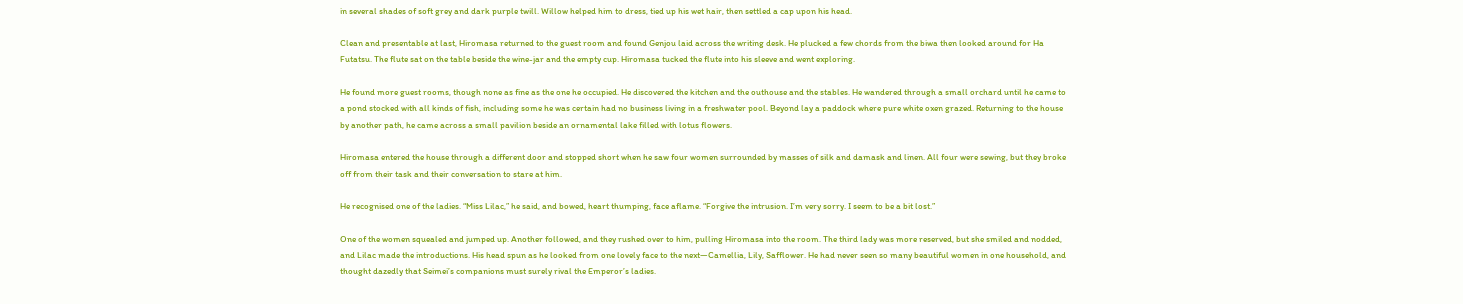in several shades of soft grey and dark purple twill. Willow helped him to dress, tied up his wet hair, then settled a cap upon his head.

Clean and presentable at last, Hiromasa returned to the guest room and found Genjou laid across the writing desk. He plucked a few chords from the biwa then looked around for Ha Futatsu. The flute sat on the table beside the wine-jar and the empty cup. Hiromasa tucked the flute into his sleeve and went exploring.

He found more guest rooms, though none as fine as the one he occupied. He discovered the kitchen and the outhouse and the stables. He wandered through a small orchard until he came to a pond stocked with all kinds of fish, including some he was certain had no business living in a freshwater pool. Beyond lay a paddock where pure white oxen grazed. Returning to the house by another path, he came across a small pavilion beside an ornamental lake filled with lotus flowers.

Hiromasa entered the house through a different door and stopped short when he saw four women surrounded by masses of silk and damask and linen. All four were sewing, but they broke off from their task and their conversation to stare at him.

He recognised one of the ladies. “Miss Lilac,” he said, and bowed, heart thumping, face aflame. “Forgive the intrusion. I’m very sorry. I seem to be a bit lost.”

One of the women squealed and jumped up. Another followed, and they rushed over to him, pulling Hiromasa into the room. The third lady was more reserved, but she smiled and nodded, and Lilac made the introductions. His head spun as he looked from one lovely face to the next—Camellia, Lily, Safflower. He had never seen so many beautiful women in one household, and thought dazedly that Seimei’s companions must surely rival the Emperor’s ladies.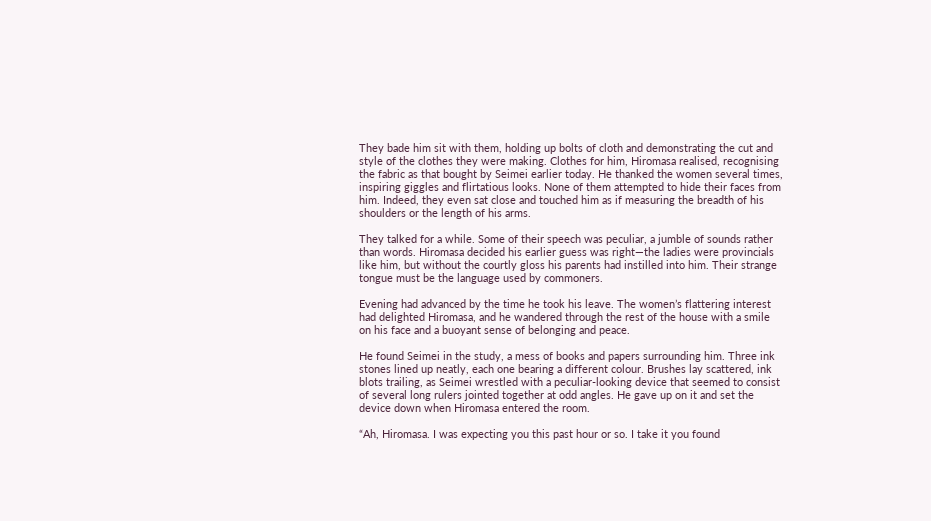They bade him sit with them, holding up bolts of cloth and demonstrating the cut and style of the clothes they were making. Clothes for him, Hiromasa realised, recognising the fabric as that bought by Seimei earlier today. He thanked the women several times, inspiring giggles and flirtatious looks. None of them attempted to hide their faces from him. Indeed, they even sat close and touched him as if measuring the breadth of his shoulders or the length of his arms.

They talked for a while. Some of their speech was peculiar, a jumble of sounds rather than words. Hiromasa decided his earlier guess was right—the ladies were provincials like him, but without the courtly gloss his parents had instilled into him. Their strange tongue must be the language used by commoners.

Evening had advanced by the time he took his leave. The women’s flattering interest had delighted Hiromasa, and he wandered through the rest of the house with a smile on his face and a buoyant sense of belonging and peace.

He found Seimei in the study, a mess of books and papers surrounding him. Three ink stones lined up neatly, each one bearing a different colour. Brushes lay scattered, ink blots trailing, as Seimei wrestled with a peculiar-looking device that seemed to consist of several long rulers jointed together at odd angles. He gave up on it and set the device down when Hiromasa entered the room.

“Ah, Hiromasa. I was expecting you this past hour or so. I take it you found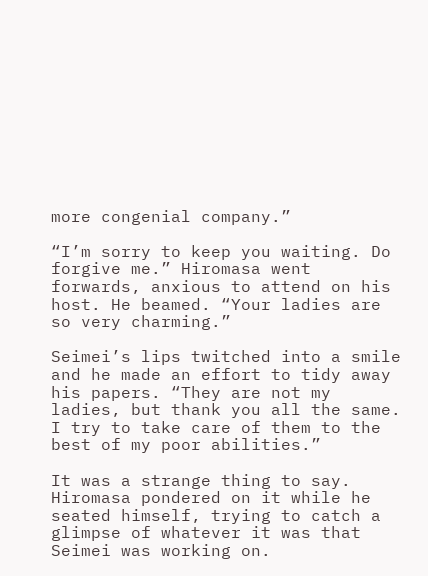more congenial company.”

“I’m sorry to keep you waiting. Do forgive me.” Hiromasa went forwards, anxious to attend on his host. He beamed. “Your ladies are so very charming.”

Seimei’s lips twitched into a smile and he made an effort to tidy away his papers. “They are not my ladies, but thank you all the same. I try to take care of them to the best of my poor abilities.”

It was a strange thing to say. Hiromasa pondered on it while he seated himself, trying to catch a glimpse of whatever it was that Seimei was working on.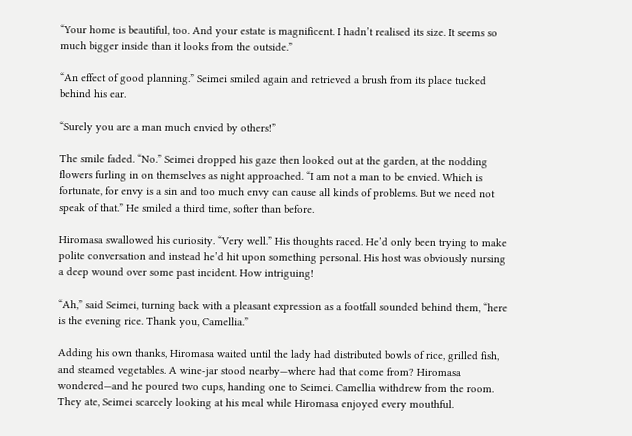“Your home is beautiful, too. And your estate is magnificent. I hadn’t realised its size. It seems so much bigger inside than it looks from the outside.”

“An effect of good planning.” Seimei smiled again and retrieved a brush from its place tucked behind his ear.

“Surely you are a man much envied by others!”

The smile faded. “No.” Seimei dropped his gaze then looked out at the garden, at the nodding flowers furling in on themselves as night approached. “I am not a man to be envied. Which is fortunate, for envy is a sin and too much envy can cause all kinds of problems. But we need not speak of that.” He smiled a third time, softer than before.

Hiromasa swallowed his curiosity. “Very well.” His thoughts raced. He’d only been trying to make polite conversation and instead he’d hit upon something personal. His host was obviously nursing a deep wound over some past incident. How intriguing!

“Ah,” said Seimei, turning back with a pleasant expression as a footfall sounded behind them, “here is the evening rice. Thank you, Camellia.”

Adding his own thanks, Hiromasa waited until the lady had distributed bowls of rice, grilled fish, and steamed vegetables. A wine-jar stood nearby—where had that come from? Hiromasa wondered—and he poured two cups, handing one to Seimei. Camellia withdrew from the room. They ate, Seimei scarcely looking at his meal while Hiromasa enjoyed every mouthful.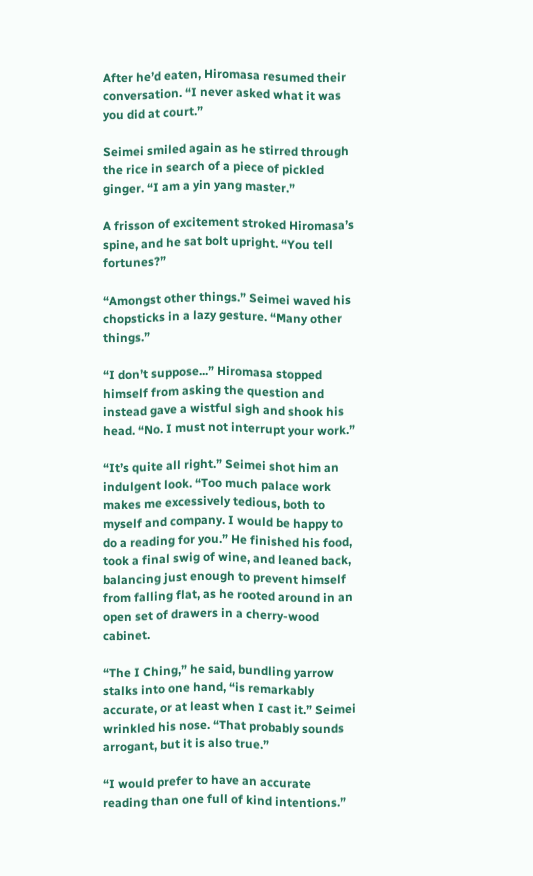After he’d eaten, Hiromasa resumed their conversation. “I never asked what it was you did at court.”

Seimei smiled again as he stirred through the rice in search of a piece of pickled ginger. “I am a yin yang master.”

A frisson of excitement stroked Hiromasa’s spine, and he sat bolt upright. “You tell fortunes?”

“Amongst other things.” Seimei waved his chopsticks in a lazy gesture. “Many other things.”

“I don’t suppose...” Hiromasa stopped himself from asking the question and instead gave a wistful sigh and shook his head. “No. I must not interrupt your work.”

“It’s quite all right.” Seimei shot him an indulgent look. “Too much palace work makes me excessively tedious, both to myself and company. I would be happy to do a reading for you.” He finished his food, took a final swig of wine, and leaned back, balancing just enough to prevent himself from falling flat, as he rooted around in an open set of drawers in a cherry-wood cabinet.

“The I Ching,” he said, bundling yarrow stalks into one hand, “is remarkably accurate, or at least when I cast it.” Seimei wrinkled his nose. “That probably sounds arrogant, but it is also true.”

“I would prefer to have an accurate reading than one full of kind intentions.”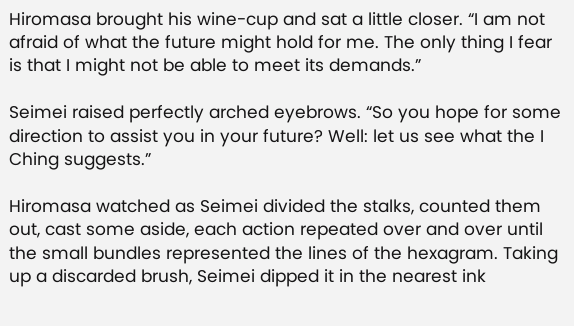Hiromasa brought his wine-cup and sat a little closer. “I am not afraid of what the future might hold for me. The only thing I fear is that I might not be able to meet its demands.”

Seimei raised perfectly arched eyebrows. “So you hope for some direction to assist you in your future? Well: let us see what the I Ching suggests.”

Hiromasa watched as Seimei divided the stalks, counted them out, cast some aside, each action repeated over and over until the small bundles represented the lines of the hexagram. Taking up a discarded brush, Seimei dipped it in the nearest ink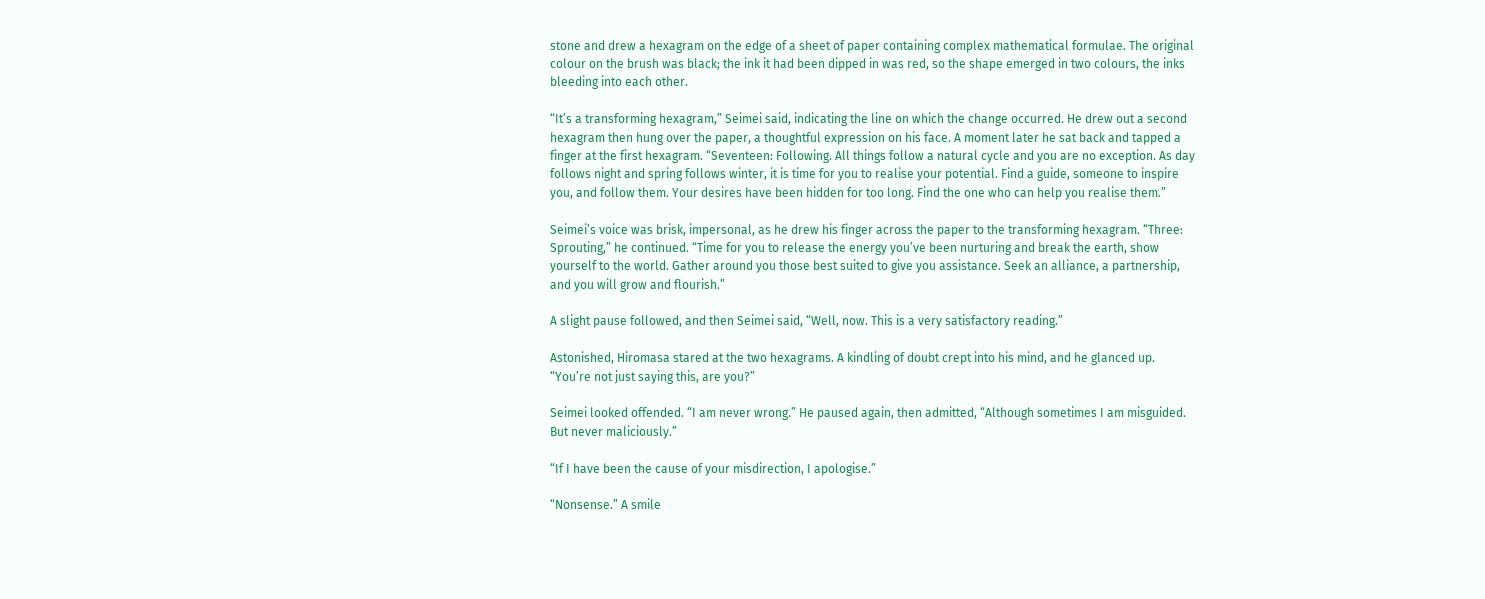stone and drew a hexagram on the edge of a sheet of paper containing complex mathematical formulae. The original colour on the brush was black; the ink it had been dipped in was red, so the shape emerged in two colours, the inks bleeding into each other.

“It’s a transforming hexagram,” Seimei said, indicating the line on which the change occurred. He drew out a second hexagram then hung over the paper, a thoughtful expression on his face. A moment later he sat back and tapped a finger at the first hexagram. “Seventeen: Following. All things follow a natural cycle and you are no exception. As day follows night and spring follows winter, it is time for you to realise your potential. Find a guide, someone to inspire you, and follow them. Your desires have been hidden for too long. Find the one who can help you realise them.”

Seimei’s voice was brisk, impersonal, as he drew his finger across the paper to the transforming hexagram. “Three: Sprouting,” he continued. “Time for you to release the energy you’ve been nurturing and break the earth, show yourself to the world. Gather around you those best suited to give you assistance. Seek an alliance, a partnership, and you will grow and flourish.”

A slight pause followed, and then Seimei said, “Well, now. This is a very satisfactory reading.”

Astonished, Hiromasa stared at the two hexagrams. A kindling of doubt crept into his mind, and he glanced up. “You’re not just saying this, are you?”

Seimei looked offended. “I am never wrong.” He paused again, then admitted, “Although sometimes I am misguided. But never maliciously.”

“If I have been the cause of your misdirection, I apologise.”

“Nonsense.” A smile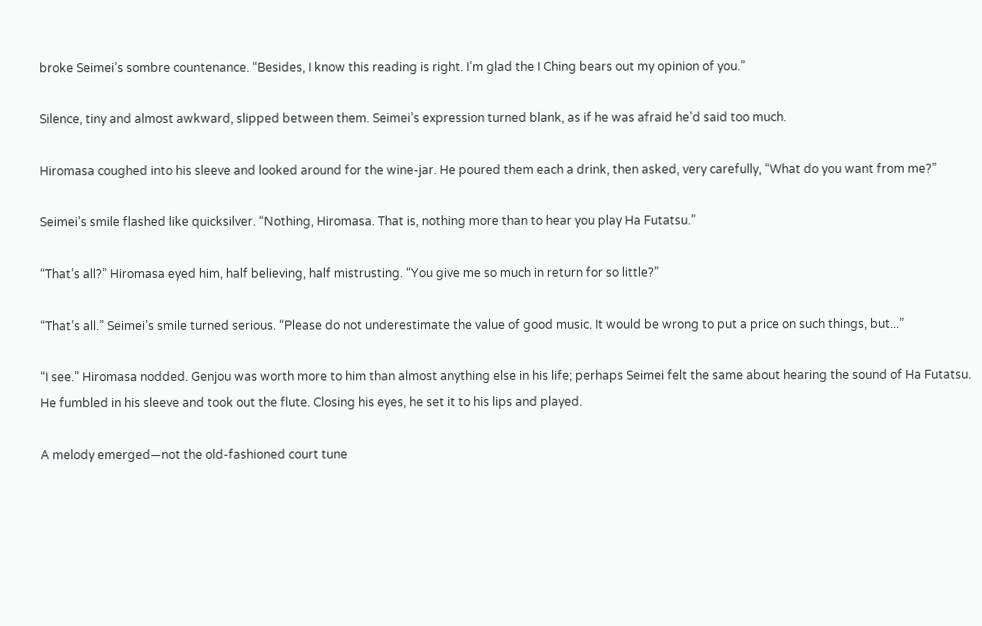broke Seimei’s sombre countenance. “Besides, I know this reading is right. I’m glad the I Ching bears out my opinion of you.”

Silence, tiny and almost awkward, slipped between them. Seimei’s expression turned blank, as if he was afraid he’d said too much.

Hiromasa coughed into his sleeve and looked around for the wine-jar. He poured them each a drink, then asked, very carefully, “What do you want from me?”

Seimei’s smile flashed like quicksilver. “Nothing, Hiromasa. That is, nothing more than to hear you play Ha Futatsu.”

“That’s all?” Hiromasa eyed him, half believing, half mistrusting. “You give me so much in return for so little?”

“That’s all.” Seimei’s smile turned serious. “Please do not underestimate the value of good music. It would be wrong to put a price on such things, but...”

“I see.” Hiromasa nodded. Genjou was worth more to him than almost anything else in his life; perhaps Seimei felt the same about hearing the sound of Ha Futatsu. He fumbled in his sleeve and took out the flute. Closing his eyes, he set it to his lips and played.

A melody emerged—not the old-fashioned court tune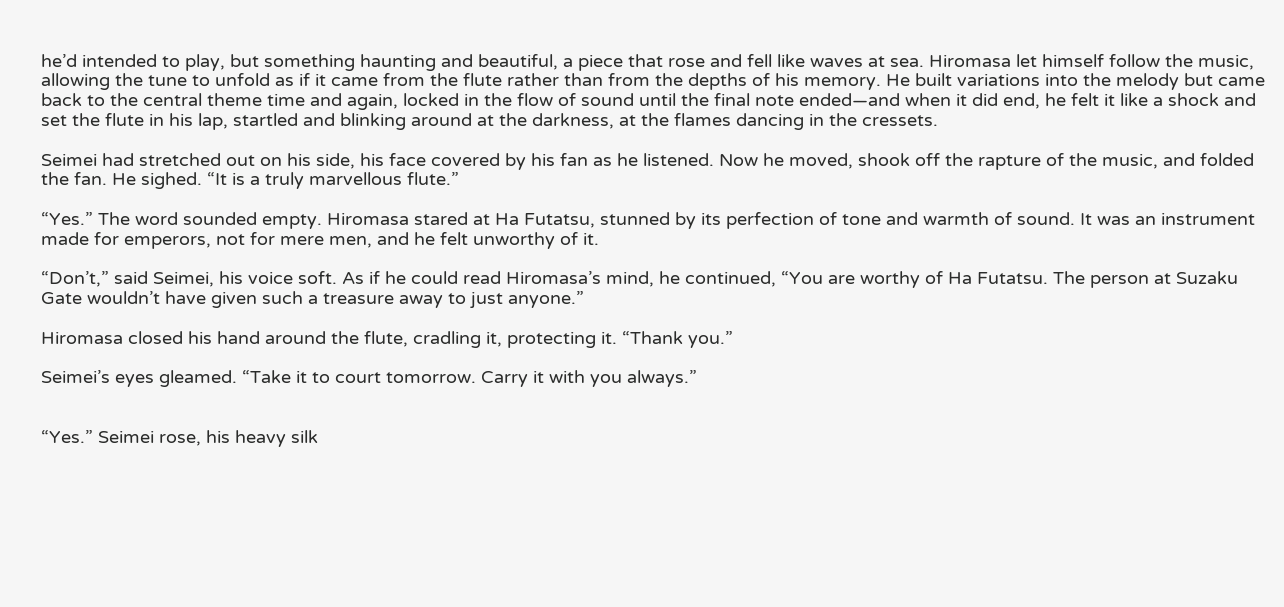he’d intended to play, but something haunting and beautiful, a piece that rose and fell like waves at sea. Hiromasa let himself follow the music, allowing the tune to unfold as if it came from the flute rather than from the depths of his memory. He built variations into the melody but came back to the central theme time and again, locked in the flow of sound until the final note ended—and when it did end, he felt it like a shock and set the flute in his lap, startled and blinking around at the darkness, at the flames dancing in the cressets.

Seimei had stretched out on his side, his face covered by his fan as he listened. Now he moved, shook off the rapture of the music, and folded the fan. He sighed. “It is a truly marvellous flute.”

“Yes.” The word sounded empty. Hiromasa stared at Ha Futatsu, stunned by its perfection of tone and warmth of sound. It was an instrument made for emperors, not for mere men, and he felt unworthy of it.

“Don’t,” said Seimei, his voice soft. As if he could read Hiromasa’s mind, he continued, “You are worthy of Ha Futatsu. The person at Suzaku Gate wouldn’t have given such a treasure away to just anyone.”

Hiromasa closed his hand around the flute, cradling it, protecting it. “Thank you.”

Seimei’s eyes gleamed. “Take it to court tomorrow. Carry it with you always.”


“Yes.” Seimei rose, his heavy silk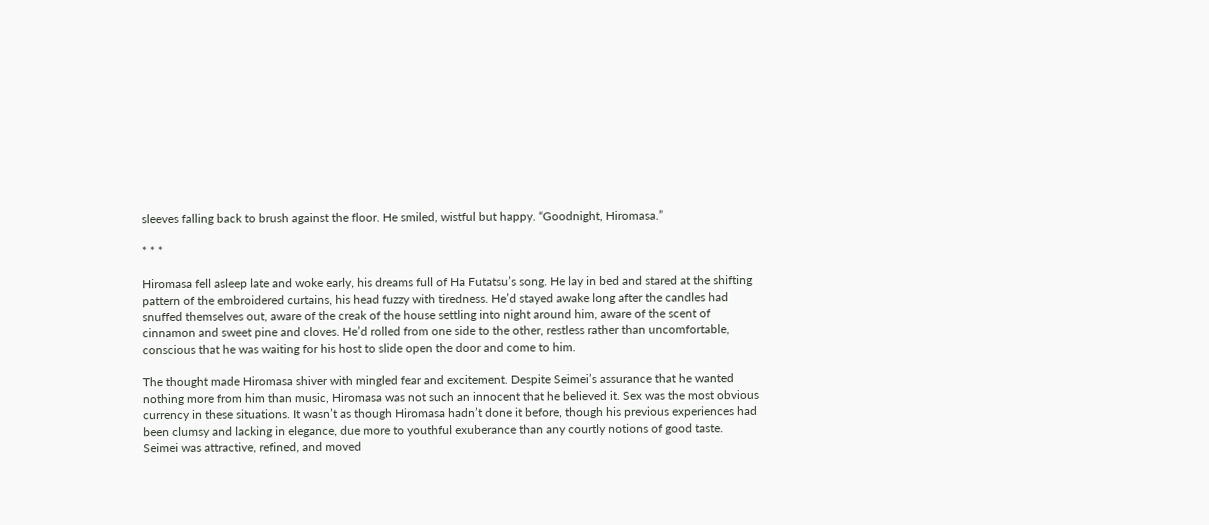sleeves falling back to brush against the floor. He smiled, wistful but happy. “Goodnight, Hiromasa.”

* * *

Hiromasa fell asleep late and woke early, his dreams full of Ha Futatsu’s song. He lay in bed and stared at the shifting pattern of the embroidered curtains, his head fuzzy with tiredness. He’d stayed awake long after the candles had snuffed themselves out, aware of the creak of the house settling into night around him, aware of the scent of cinnamon and sweet pine and cloves. He’d rolled from one side to the other, restless rather than uncomfortable, conscious that he was waiting for his host to slide open the door and come to him.

The thought made Hiromasa shiver with mingled fear and excitement. Despite Seimei’s assurance that he wanted nothing more from him than music, Hiromasa was not such an innocent that he believed it. Sex was the most obvious currency in these situations. It wasn’t as though Hiromasa hadn’t done it before, though his previous experiences had been clumsy and lacking in elegance, due more to youthful exuberance than any courtly notions of good taste. Seimei was attractive, refined, and moved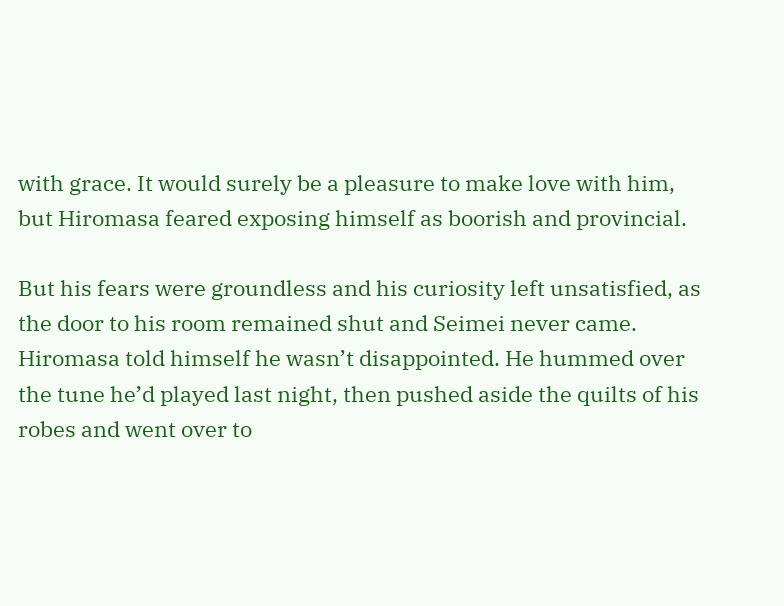with grace. It would surely be a pleasure to make love with him, but Hiromasa feared exposing himself as boorish and provincial.

But his fears were groundless and his curiosity left unsatisfied, as the door to his room remained shut and Seimei never came. Hiromasa told himself he wasn’t disappointed. He hummed over the tune he’d played last night, then pushed aside the quilts of his robes and went over to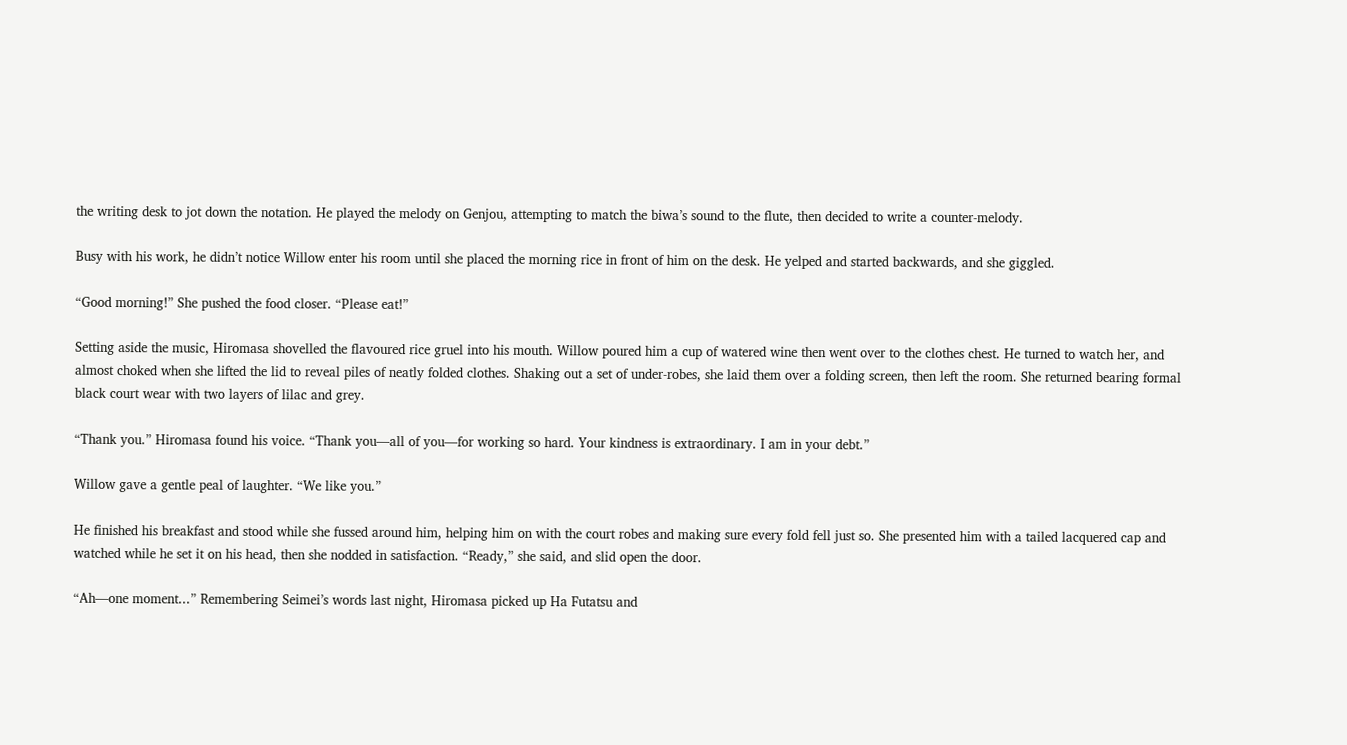the writing desk to jot down the notation. He played the melody on Genjou, attempting to match the biwa’s sound to the flute, then decided to write a counter-melody.

Busy with his work, he didn’t notice Willow enter his room until she placed the morning rice in front of him on the desk. He yelped and started backwards, and she giggled.

“Good morning!” She pushed the food closer. “Please eat!”

Setting aside the music, Hiromasa shovelled the flavoured rice gruel into his mouth. Willow poured him a cup of watered wine then went over to the clothes chest. He turned to watch her, and almost choked when she lifted the lid to reveal piles of neatly folded clothes. Shaking out a set of under-robes, she laid them over a folding screen, then left the room. She returned bearing formal black court wear with two layers of lilac and grey.

“Thank you.” Hiromasa found his voice. “Thank you—all of you—for working so hard. Your kindness is extraordinary. I am in your debt.”

Willow gave a gentle peal of laughter. “We like you.”

He finished his breakfast and stood while she fussed around him, helping him on with the court robes and making sure every fold fell just so. She presented him with a tailed lacquered cap and watched while he set it on his head, then she nodded in satisfaction. “Ready,” she said, and slid open the door.

“Ah—one moment...” Remembering Seimei’s words last night, Hiromasa picked up Ha Futatsu and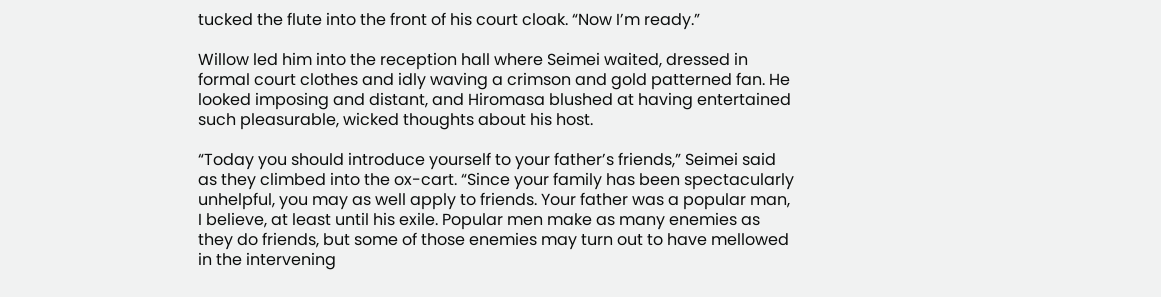tucked the flute into the front of his court cloak. “Now I’m ready.”

Willow led him into the reception hall where Seimei waited, dressed in formal court clothes and idly waving a crimson and gold patterned fan. He looked imposing and distant, and Hiromasa blushed at having entertained such pleasurable, wicked thoughts about his host.

“Today you should introduce yourself to your father’s friends,” Seimei said as they climbed into the ox-cart. “Since your family has been spectacularly unhelpful, you may as well apply to friends. Your father was a popular man, I believe, at least until his exile. Popular men make as many enemies as they do friends, but some of those enemies may turn out to have mellowed in the intervening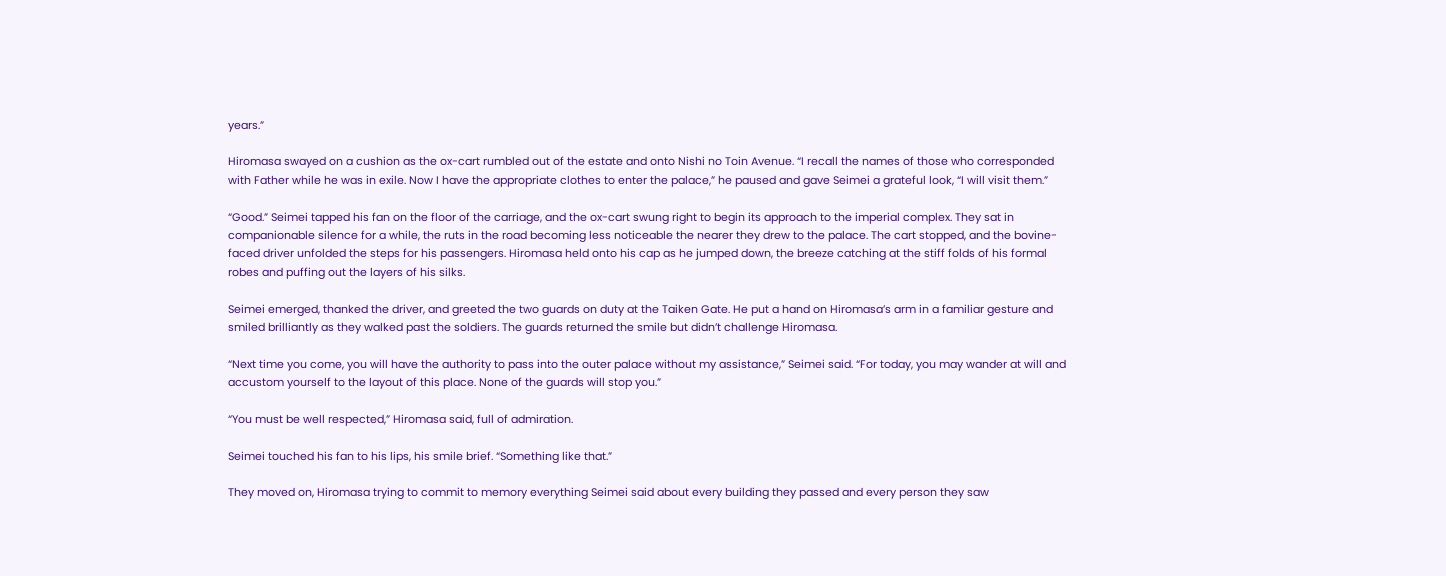years.”

Hiromasa swayed on a cushion as the ox-cart rumbled out of the estate and onto Nishi no Toin Avenue. “I recall the names of those who corresponded with Father while he was in exile. Now I have the appropriate clothes to enter the palace,” he paused and gave Seimei a grateful look, “I will visit them.”

“Good.” Seimei tapped his fan on the floor of the carriage, and the ox-cart swung right to begin its approach to the imperial complex. They sat in companionable silence for a while, the ruts in the road becoming less noticeable the nearer they drew to the palace. The cart stopped, and the bovine-faced driver unfolded the steps for his passengers. Hiromasa held onto his cap as he jumped down, the breeze catching at the stiff folds of his formal robes and puffing out the layers of his silks.

Seimei emerged, thanked the driver, and greeted the two guards on duty at the Taiken Gate. He put a hand on Hiromasa’s arm in a familiar gesture and smiled brilliantly as they walked past the soldiers. The guards returned the smile but didn’t challenge Hiromasa.

“Next time you come, you will have the authority to pass into the outer palace without my assistance,” Seimei said. “For today, you may wander at will and accustom yourself to the layout of this place. None of the guards will stop you.”

“You must be well respected,” Hiromasa said, full of admiration.

Seimei touched his fan to his lips, his smile brief. “Something like that.”

They moved on, Hiromasa trying to commit to memory everything Seimei said about every building they passed and every person they saw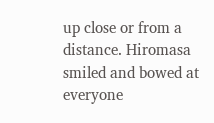up close or from a distance. Hiromasa smiled and bowed at everyone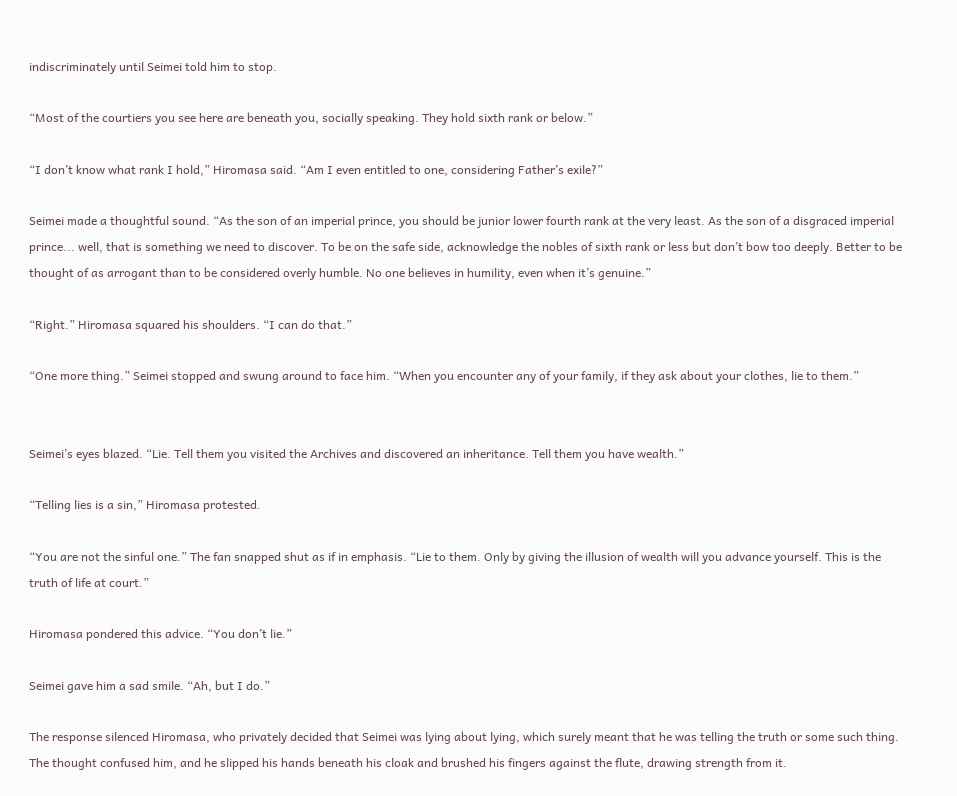indiscriminately until Seimei told him to stop.

“Most of the courtiers you see here are beneath you, socially speaking. They hold sixth rank or below.”

“I don’t know what rank I hold,” Hiromasa said. “Am I even entitled to one, considering Father’s exile?”

Seimei made a thoughtful sound. “As the son of an imperial prince, you should be junior lower fourth rank at the very least. As the son of a disgraced imperial prince... well, that is something we need to discover. To be on the safe side, acknowledge the nobles of sixth rank or less but don’t bow too deeply. Better to be thought of as arrogant than to be considered overly humble. No one believes in humility, even when it’s genuine.”

“Right.” Hiromasa squared his shoulders. “I can do that.”

“One more thing.” Seimei stopped and swung around to face him. “When you encounter any of your family, if they ask about your clothes, lie to them.”


Seimei’s eyes blazed. “Lie. Tell them you visited the Archives and discovered an inheritance. Tell them you have wealth.”

“Telling lies is a sin,” Hiromasa protested.

“You are not the sinful one.” The fan snapped shut as if in emphasis. “Lie to them. Only by giving the illusion of wealth will you advance yourself. This is the truth of life at court.”

Hiromasa pondered this advice. “You don’t lie.”

Seimei gave him a sad smile. “Ah, but I do.”

The response silenced Hiromasa, who privately decided that Seimei was lying about lying, which surely meant that he was telling the truth or some such thing. The thought confused him, and he slipped his hands beneath his cloak and brushed his fingers against the flute, drawing strength from it.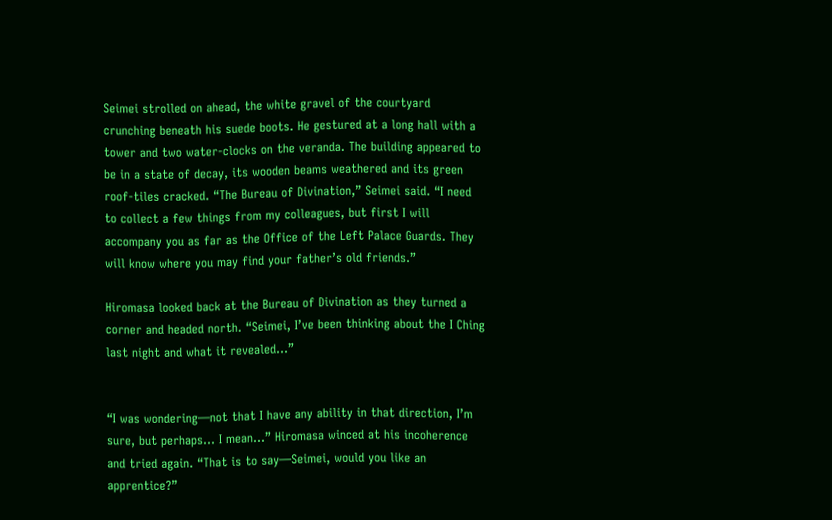Seimei strolled on ahead, the white gravel of the courtyard crunching beneath his suede boots. He gestured at a long hall with a tower and two water-clocks on the veranda. The building appeared to be in a state of decay, its wooden beams weathered and its green roof-tiles cracked. “The Bureau of Divination,” Seimei said. “I need to collect a few things from my colleagues, but first I will accompany you as far as the Office of the Left Palace Guards. They will know where you may find your father’s old friends.”

Hiromasa looked back at the Bureau of Divination as they turned a corner and headed north. “Seimei, I’ve been thinking about the I Ching last night and what it revealed...”


“I was wondering—not that I have any ability in that direction, I’m sure, but perhaps... I mean...” Hiromasa winced at his incoherence and tried again. “That is to say—Seimei, would you like an apprentice?”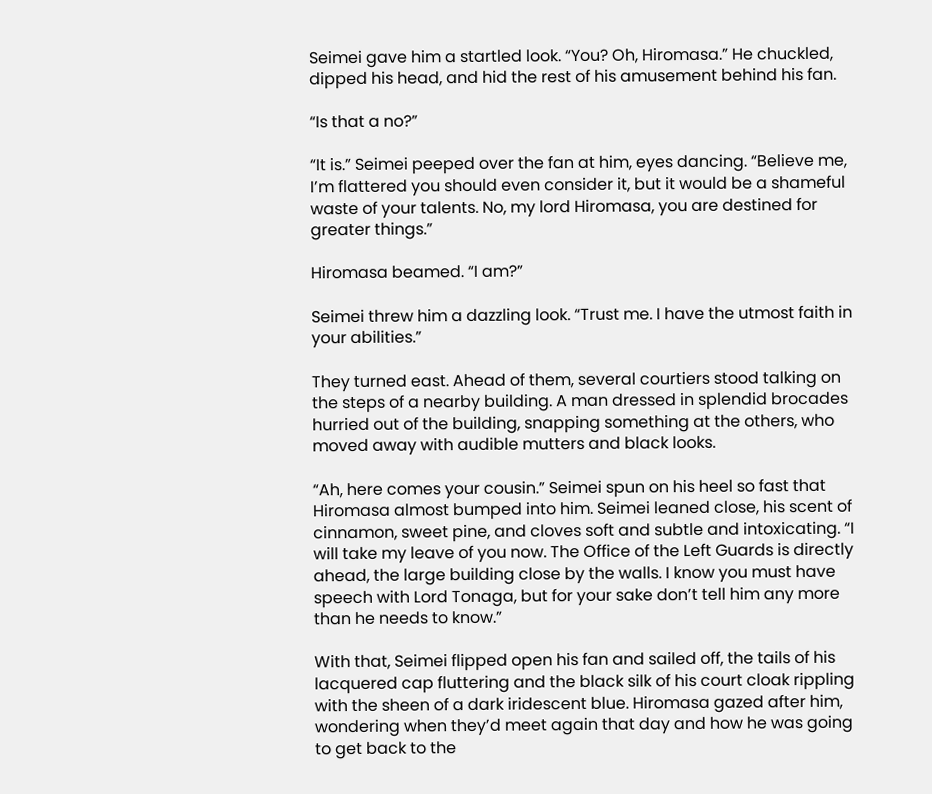Seimei gave him a startled look. “You? Oh, Hiromasa.” He chuckled, dipped his head, and hid the rest of his amusement behind his fan.

“Is that a no?”

“It is.” Seimei peeped over the fan at him, eyes dancing. “Believe me, I’m flattered you should even consider it, but it would be a shameful waste of your talents. No, my lord Hiromasa, you are destined for greater things.”

Hiromasa beamed. “I am?”

Seimei threw him a dazzling look. “Trust me. I have the utmost faith in your abilities.”

They turned east. Ahead of them, several courtiers stood talking on the steps of a nearby building. A man dressed in splendid brocades hurried out of the building, snapping something at the others, who moved away with audible mutters and black looks.

“Ah, here comes your cousin.” Seimei spun on his heel so fast that Hiromasa almost bumped into him. Seimei leaned close, his scent of cinnamon, sweet pine, and cloves soft and subtle and intoxicating. “I will take my leave of you now. The Office of the Left Guards is directly ahead, the large building close by the walls. I know you must have speech with Lord Tonaga, but for your sake don’t tell him any more than he needs to know.”

With that, Seimei flipped open his fan and sailed off, the tails of his lacquered cap fluttering and the black silk of his court cloak rippling with the sheen of a dark iridescent blue. Hiromasa gazed after him, wondering when they’d meet again that day and how he was going to get back to the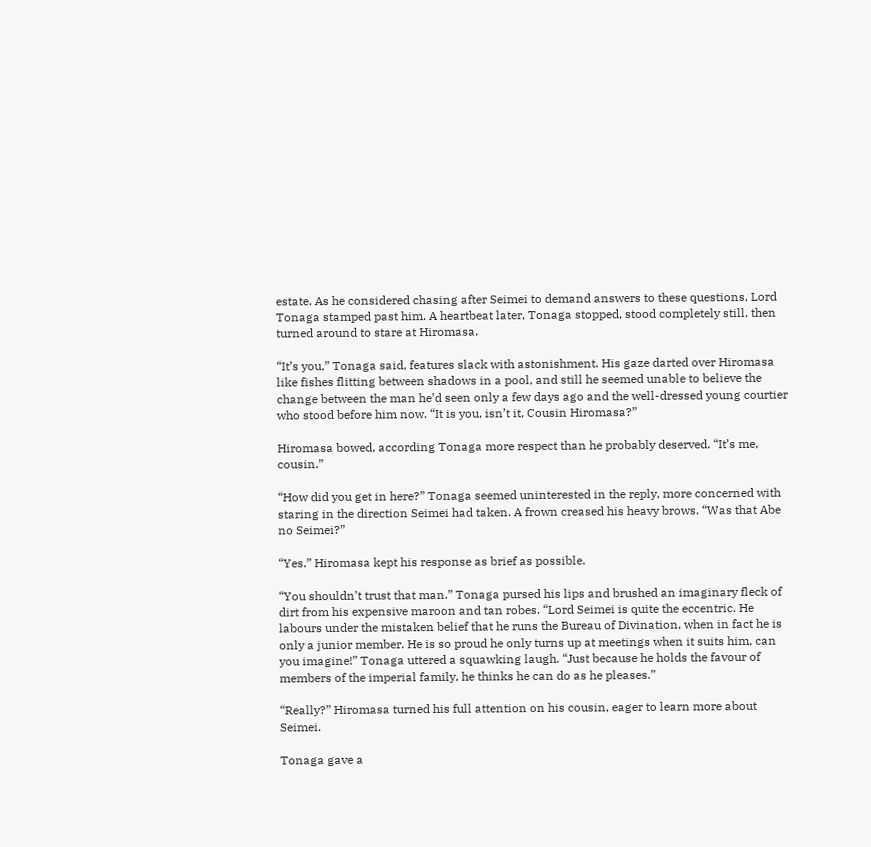estate. As he considered chasing after Seimei to demand answers to these questions, Lord Tonaga stamped past him. A heartbeat later, Tonaga stopped, stood completely still, then turned around to stare at Hiromasa.

“It’s you,” Tonaga said, features slack with astonishment. His gaze darted over Hiromasa like fishes flitting between shadows in a pool, and still he seemed unable to believe the change between the man he’d seen only a few days ago and the well-dressed young courtier who stood before him now. “It is you, isn’t it, Cousin Hiromasa?”

Hiromasa bowed, according Tonaga more respect than he probably deserved. “It’s me, cousin.”

“How did you get in here?” Tonaga seemed uninterested in the reply, more concerned with staring in the direction Seimei had taken. A frown creased his heavy brows. “Was that Abe no Seimei?”

“Yes.” Hiromasa kept his response as brief as possible.

“You shouldn’t trust that man.” Tonaga pursed his lips and brushed an imaginary fleck of dirt from his expensive maroon and tan robes. “Lord Seimei is quite the eccentric. He labours under the mistaken belief that he runs the Bureau of Divination, when in fact he is only a junior member. He is so proud he only turns up at meetings when it suits him, can you imagine!” Tonaga uttered a squawking laugh. “Just because he holds the favour of members of the imperial family, he thinks he can do as he pleases.”

“Really?” Hiromasa turned his full attention on his cousin, eager to learn more about Seimei.

Tonaga gave a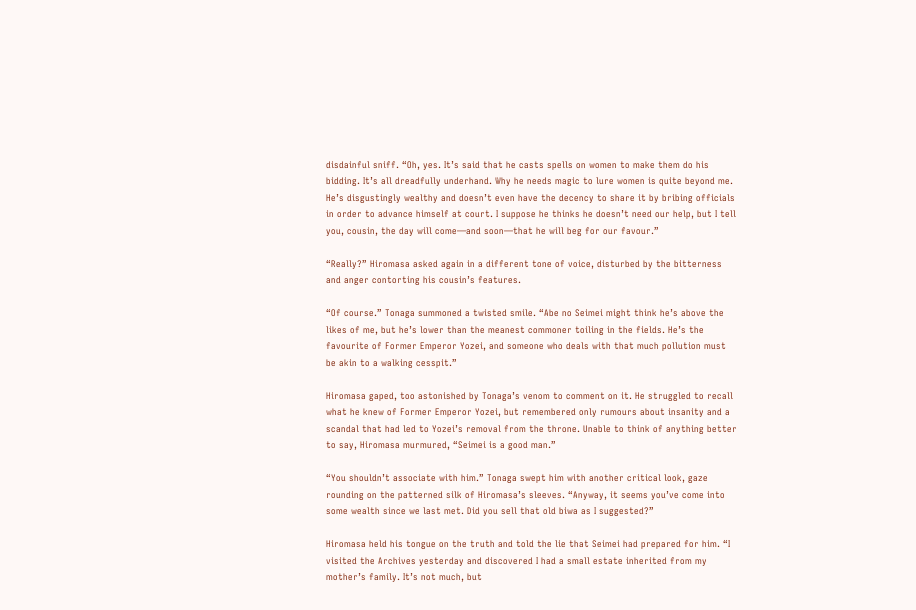disdainful sniff. “Oh, yes. It’s said that he casts spells on women to make them do his bidding. It’s all dreadfully underhand. Why he needs magic to lure women is quite beyond me. He’s disgustingly wealthy and doesn’t even have the decency to share it by bribing officials in order to advance himself at court. I suppose he thinks he doesn’t need our help, but I tell you, cousin, the day will come—and soon—that he will beg for our favour.”

“Really?” Hiromasa asked again in a different tone of voice, disturbed by the bitterness and anger contorting his cousin’s features.

“Of course.” Tonaga summoned a twisted smile. “Abe no Seimei might think he’s above the likes of me, but he’s lower than the meanest commoner toiling in the fields. He’s the favourite of Former Emperor Yozei, and someone who deals with that much pollution must be akin to a walking cesspit.”

Hiromasa gaped, too astonished by Tonaga’s venom to comment on it. He struggled to recall what he knew of Former Emperor Yozei, but remembered only rumours about insanity and a scandal that had led to Yozei’s removal from the throne. Unable to think of anything better to say, Hiromasa murmured, “Seimei is a good man.”

“You shouldn’t associate with him.” Tonaga swept him with another critical look, gaze rounding on the patterned silk of Hiromasa’s sleeves. “Anyway, it seems you’ve come into some wealth since we last met. Did you sell that old biwa as I suggested?”

Hiromasa held his tongue on the truth and told the lie that Seimei had prepared for him. “I visited the Archives yesterday and discovered I had a small estate inherited from my mother’s family. It’s not much, but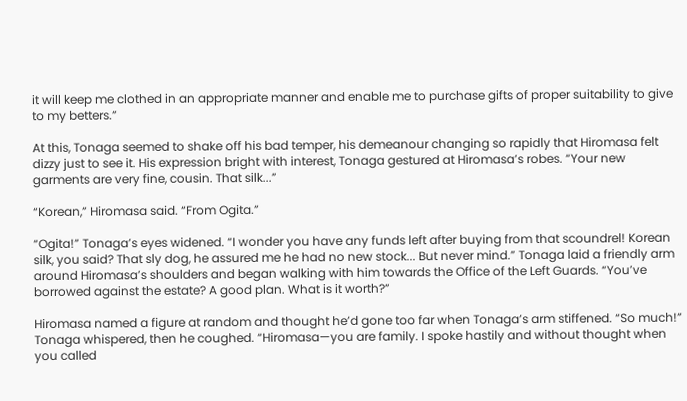it will keep me clothed in an appropriate manner and enable me to purchase gifts of proper suitability to give to my betters.”

At this, Tonaga seemed to shake off his bad temper, his demeanour changing so rapidly that Hiromasa felt dizzy just to see it. His expression bright with interest, Tonaga gestured at Hiromasa’s robes. “Your new garments are very fine, cousin. That silk...”

“Korean,” Hiromasa said. “From Ogita.”

“Ogita!” Tonaga’s eyes widened. “I wonder you have any funds left after buying from that scoundrel! Korean silk, you said? That sly dog, he assured me he had no new stock... But never mind.” Tonaga laid a friendly arm around Hiromasa’s shoulders and began walking with him towards the Office of the Left Guards. “You’ve borrowed against the estate? A good plan. What is it worth?”

Hiromasa named a figure at random and thought he’d gone too far when Tonaga’s arm stiffened. “So much!” Tonaga whispered, then he coughed. “Hiromasa—you are family. I spoke hastily and without thought when you called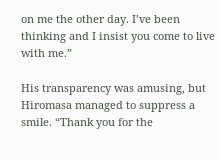on me the other day. I’ve been thinking and I insist you come to live with me.”

His transparency was amusing, but Hiromasa managed to suppress a smile. “Thank you for the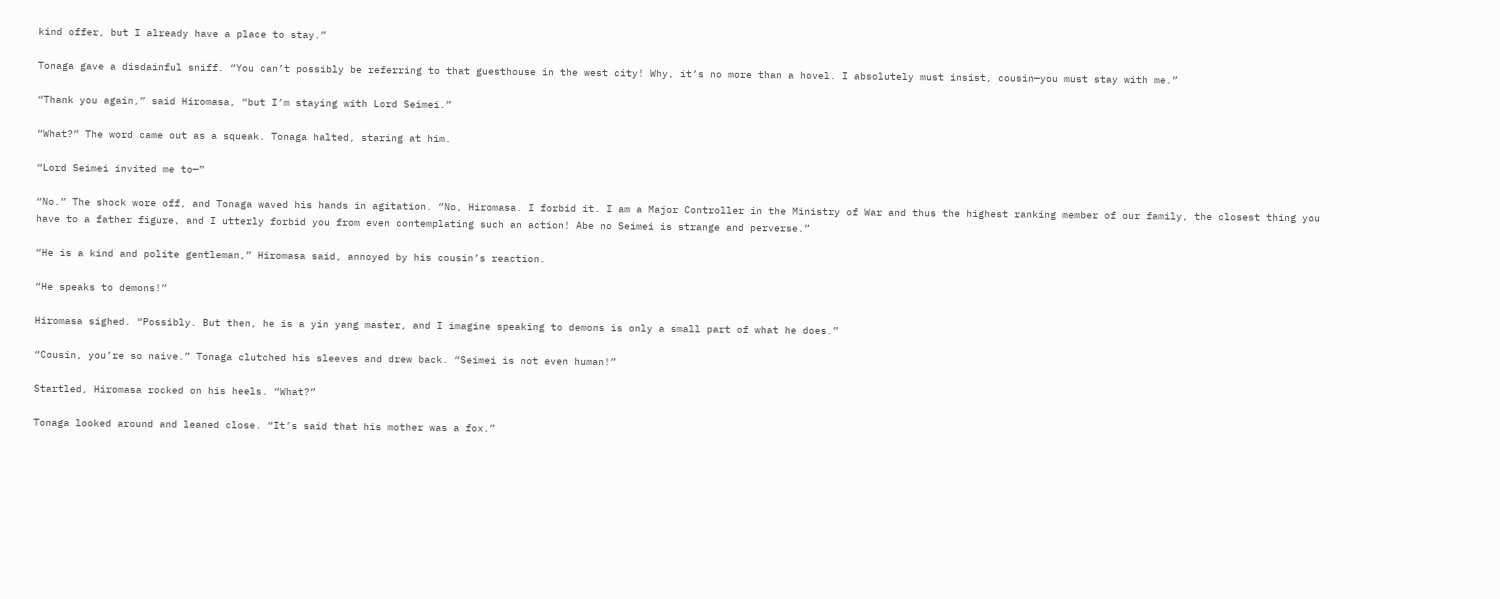kind offer, but I already have a place to stay.”

Tonaga gave a disdainful sniff. “You can’t possibly be referring to that guesthouse in the west city! Why, it’s no more than a hovel. I absolutely must insist, cousin—you must stay with me.”

“Thank you again,” said Hiromasa, “but I’m staying with Lord Seimei.”

“What?” The word came out as a squeak. Tonaga halted, staring at him.

“Lord Seimei invited me to—”

“No.” The shock wore off, and Tonaga waved his hands in agitation. “No, Hiromasa. I forbid it. I am a Major Controller in the Ministry of War and thus the highest ranking member of our family, the closest thing you have to a father figure, and I utterly forbid you from even contemplating such an action! Abe no Seimei is strange and perverse.”

“He is a kind and polite gentleman,” Hiromasa said, annoyed by his cousin’s reaction.

“He speaks to demons!”

Hiromasa sighed. “Possibly. But then, he is a yin yang master, and I imagine speaking to demons is only a small part of what he does.”

“Cousin, you’re so naive.” Tonaga clutched his sleeves and drew back. “Seimei is not even human!”

Startled, Hiromasa rocked on his heels. “What?”

Tonaga looked around and leaned close. “It’s said that his mother was a fox.”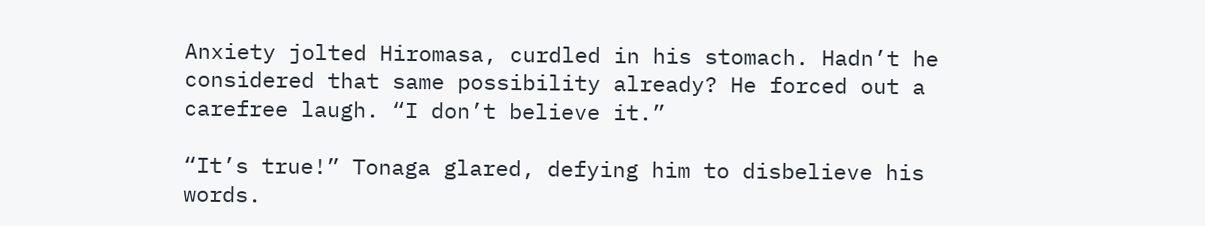Anxiety jolted Hiromasa, curdled in his stomach. Hadn’t he considered that same possibility already? He forced out a carefree laugh. “I don’t believe it.”

“It’s true!” Tonaga glared, defying him to disbelieve his words.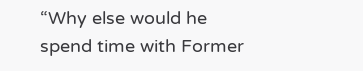“Why else would he spend time with Former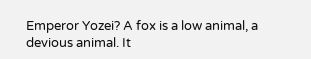Emperor Yozei? A fox is a low animal, a devious animal. It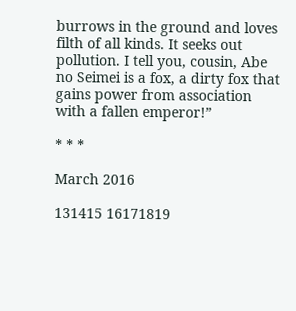burrows in the ground and loves filth of all kinds. It seeks out pollution. I tell you, cousin, Abe no Seimei is a fox, a dirty fox that gains power from association with a fallen emperor!”

* * *

March 2016

131415 16171819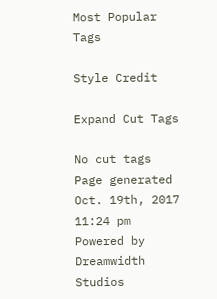Most Popular Tags

Style Credit

Expand Cut Tags

No cut tags
Page generated Oct. 19th, 2017 11:24 pm
Powered by Dreamwidth Studios